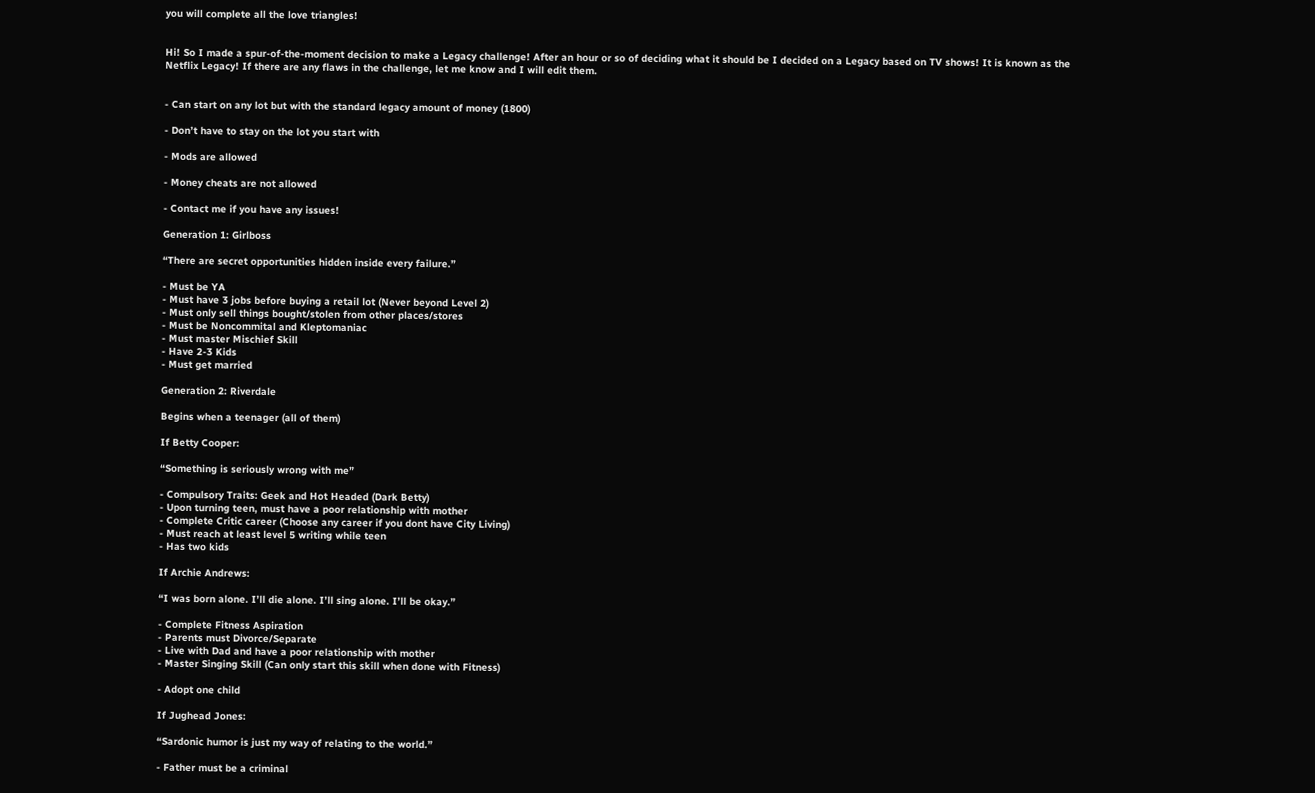you will complete all the love triangles!


Hi! So I made a spur-of-the-moment decision to make a Legacy challenge! After an hour or so of deciding what it should be I decided on a Legacy based on TV shows! It is known as the Netflix Legacy! If there are any flaws in the challenge, let me know and I will edit them.


- Can start on any lot but with the standard legacy amount of money (1800)

- Don’t have to stay on the lot you start with

- Mods are allowed

- Money cheats are not allowed

- Contact me if you have any issues!

Generation 1: Girlboss

“There are secret opportunities hidden inside every failure.”

- Must be YA
- Must have 3 jobs before buying a retail lot (Never beyond Level 2)
- Must only sell things bought/stolen from other places/stores
- Must be Noncommital and Kleptomaniac
- Must master Mischief Skill
- Have 2-3 Kids
- Must get married

Generation 2: Riverdale

Begins when a teenager (all of them)

If Betty Cooper:

“Something is seriously wrong with me”

- Compulsory Traits: Geek and Hot Headed (Dark Betty)
- Upon turning teen, must have a poor relationship with mother
- Complete Critic career (Choose any career if you dont have City Living)
- Must reach at least level 5 writing while teen
- Has two kids

If Archie Andrews:

“I was born alone. I’ll die alone. I’ll sing alone. I’ll be okay.”

- Complete Fitness Aspiration
- Parents must Divorce/Separate
- Live with Dad and have a poor relationship with mother
- Master Singing Skill (Can only start this skill when done with Fitness)

- Adopt one child

If Jughead Jones:

“Sardonic humor is just my way of relating to the world.”

- Father must be a criminal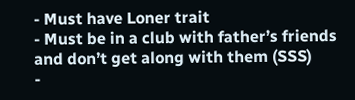- Must have Loner trait
- Must be in a club with father’s friends and don’t get along with them (SSS)
-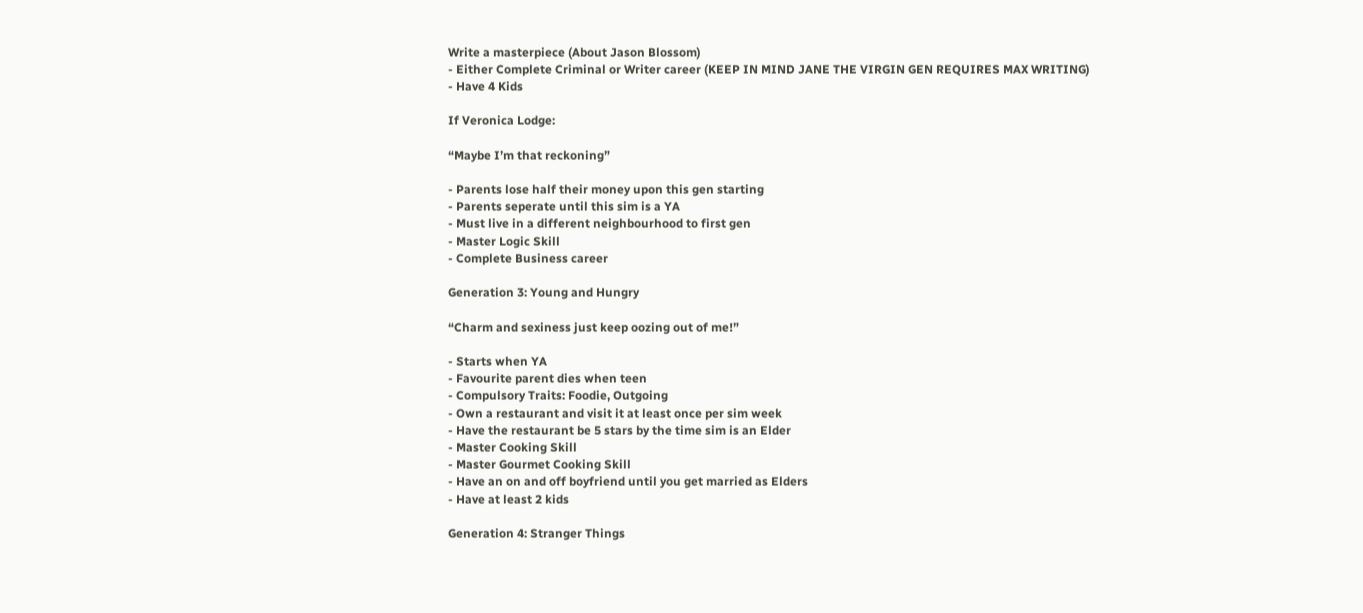Write a masterpiece (About Jason Blossom)
- Either Complete Criminal or Writer career (KEEP IN MIND JANE THE VIRGIN GEN REQUIRES MAX WRITING)
- Have 4 Kids

If Veronica Lodge:

“Maybe I’m that reckoning”

- Parents lose half their money upon this gen starting
- Parents seperate until this sim is a YA
- Must live in a different neighbourhood to first gen
- Master Logic Skill
- Complete Business career

Generation 3: Young and Hungry

“Charm and sexiness just keep oozing out of me!”

- Starts when YA
- Favourite parent dies when teen
- Compulsory Traits: Foodie, Outgoing
- Own a restaurant and visit it at least once per sim week
- Have the restaurant be 5 stars by the time sim is an Elder
- Master Cooking Skill
- Master Gourmet Cooking Skill
- Have an on and off boyfriend until you get married as Elders
- Have at least 2 kids

Generation 4: Stranger Things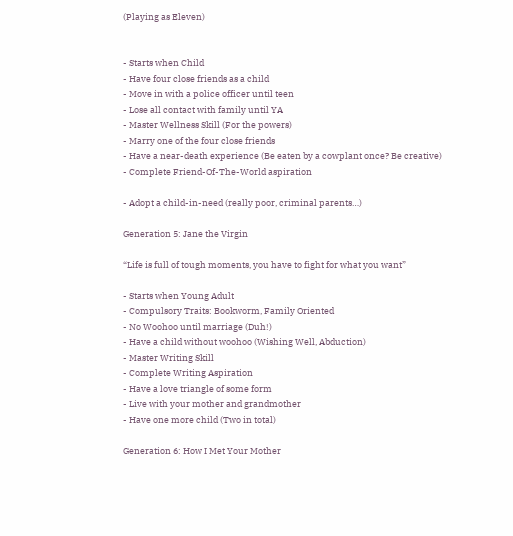(Playing as Eleven)


- Starts when Child
- Have four close friends as a child
- Move in with a police officer until teen
- Lose all contact with family until YA
- Master Wellness Skill (For the powers)
- Marry one of the four close friends
- Have a near-death experience (Be eaten by a cowplant once? Be creative)
- Complete Friend-Of-The-World aspiration

- Adopt a child-in-need (really poor, criminal parents…)

Generation 5: Jane the Virgin

“Life is full of tough moments, you have to fight for what you want”

- Starts when Young Adult
- Compulsory Traits: Bookworm, Family Oriented
- No Woohoo until marriage (Duh!)
- Have a child without woohoo (Wishing Well, Abduction)
- Master Writing Skill
- Complete Writing Aspiration
- Have a love triangle of some form
- Live with your mother and grandmother
- Have one more child (Two in total)

Generation 6: How I Met Your Mother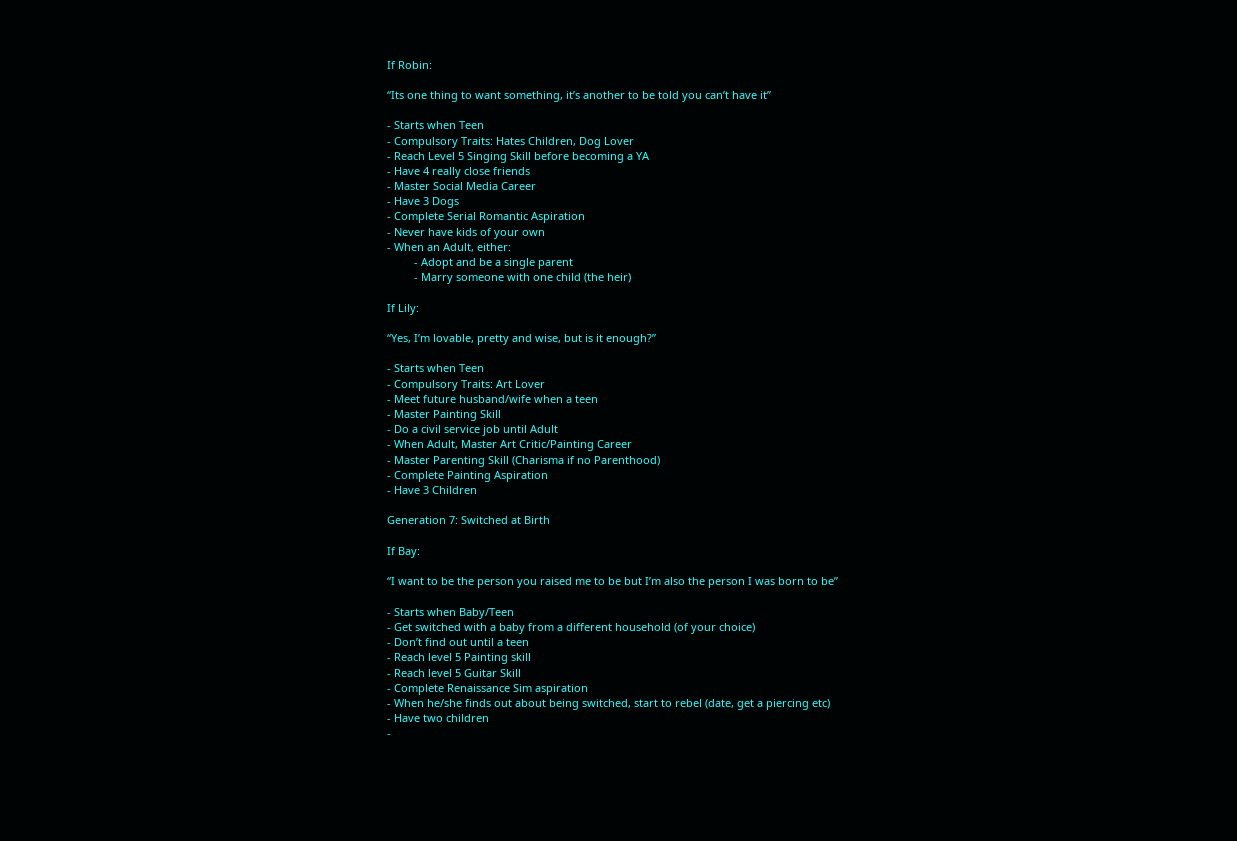If Robin:

“Its one thing to want something, it’s another to be told you can’t have it”

- Starts when Teen
- Compulsory Traits: Hates Children, Dog Lover
- Reach Level 5 Singing Skill before becoming a YA
- Have 4 really close friends
- Master Social Media Career
- Have 3 Dogs
- Complete Serial Romantic Aspiration
- Never have kids of your own
- When an Adult, either:
         - Adopt and be a single parent
         - Marry someone with one child (the heir)

If Lily:

“Yes, I’m lovable, pretty and wise, but is it enough?”

- Starts when Teen
- Compulsory Traits: Art Lover
- Meet future husband/wife when a teen
- Master Painting Skill
- Do a civil service job until Adult
- When Adult, Master Art Critic/Painting Career
- Master Parenting Skill (Charisma if no Parenthood)
- Complete Painting Aspiration
- Have 3 Children

Generation 7: Switched at Birth

If Bay:

“I want to be the person you raised me to be but I’m also the person I was born to be”

- Starts when Baby/Teen
- Get switched with a baby from a different household (of your choice)
- Don’t find out until a teen
- Reach level 5 Painting skill
- Reach level 5 Guitar Skill
- Complete Renaissance Sim aspiration
- When he/she finds out about being switched, start to rebel (date, get a piercing etc)
- Have two children
-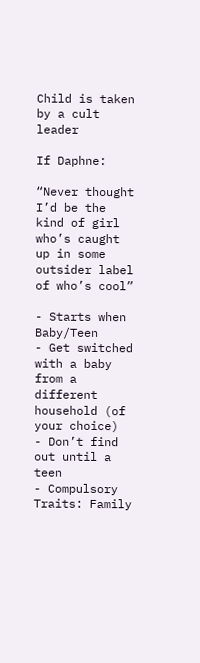Child is taken by a cult leader

If Daphne:

“Never thought I’d be the kind of girl who’s caught up in some outsider label of who’s cool”

- Starts when Baby/Teen
- Get switched with a baby from a different household (of your choice)
- Don’t find out until a teen
- Compulsory Traits: Family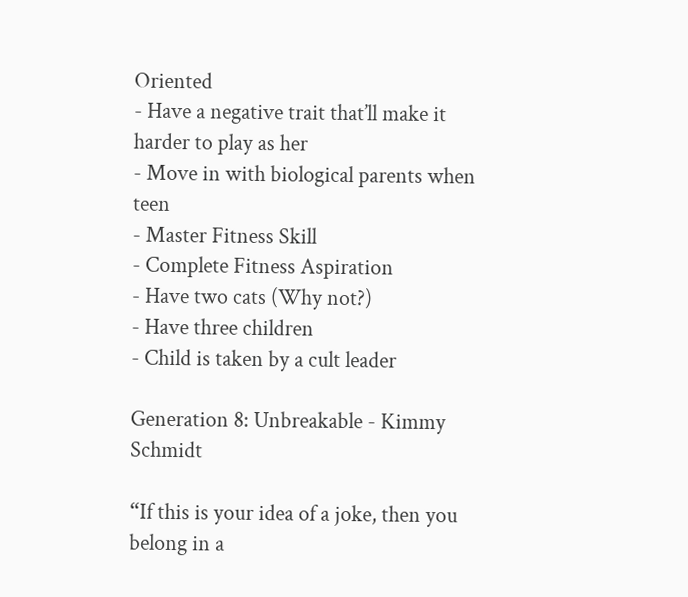Oriented
- Have a negative trait that’ll make it harder to play as her
- Move in with biological parents when teen
- Master Fitness Skill
- Complete Fitness Aspiration
- Have two cats (Why not?)
- Have three children
- Child is taken by a cult leader

Generation 8: Unbreakable - Kimmy Schmidt

“If this is your idea of a joke, then you belong in a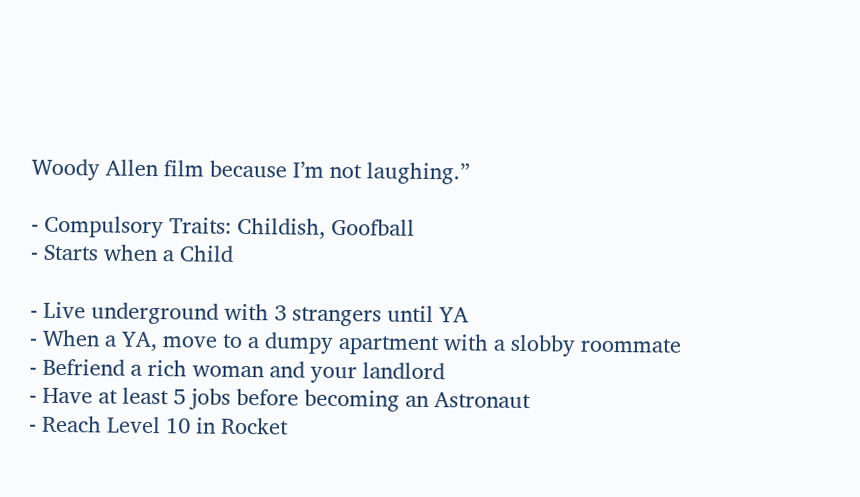Woody Allen film because I’m not laughing.”

- Compulsory Traits: Childish, Goofball
- Starts when a Child

- Live underground with 3 strangers until YA
- When a YA, move to a dumpy apartment with a slobby roommate
- Befriend a rich woman and your landlord
- Have at least 5 jobs before becoming an Astronaut
- Reach Level 10 in Rocket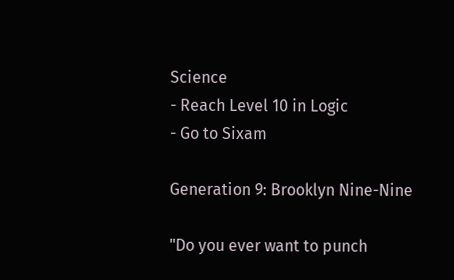Science
- Reach Level 10 in Logic
- Go to Sixam

Generation 9: Brooklyn Nine-Nine

"Do you ever want to punch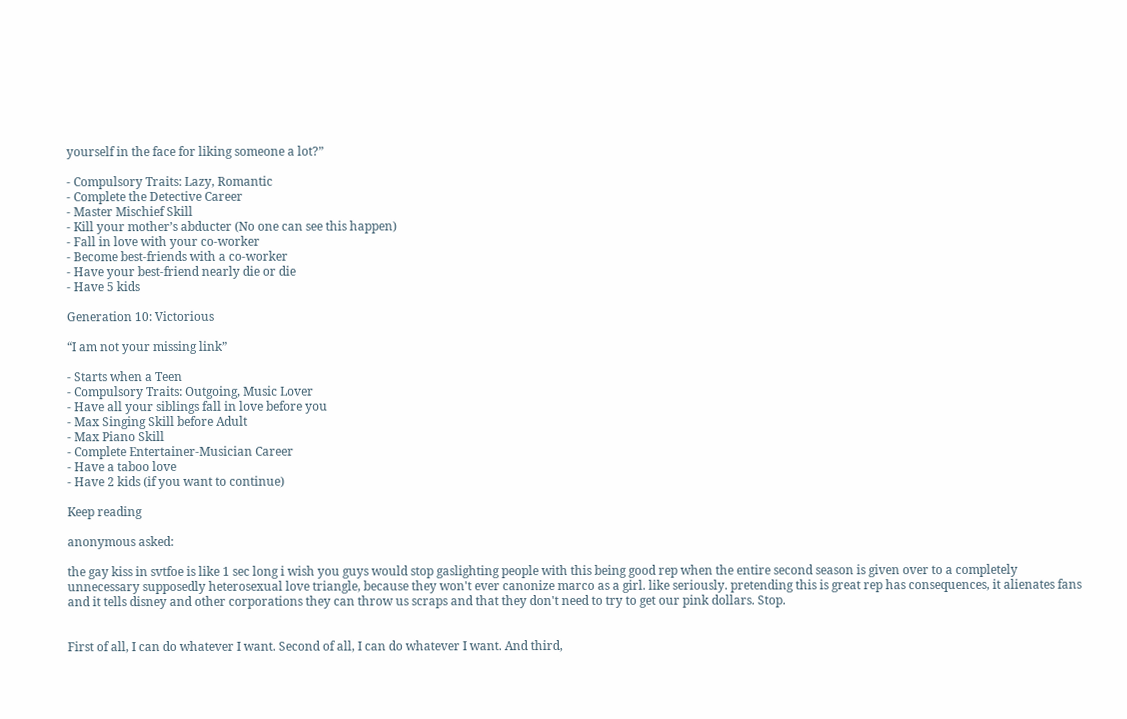yourself in the face for liking someone a lot?”

- Compulsory Traits: Lazy, Romantic
- Complete the Detective Career
- Master Mischief Skill
- Kill your mother’s abducter (No one can see this happen)
- Fall in love with your co-worker
- Become best-friends with a co-worker
- Have your best-friend nearly die or die
- Have 5 kids

Generation 10: Victorious

“I am not your missing link”

- Starts when a Teen
- Compulsory Traits: Outgoing, Music Lover
- Have all your siblings fall in love before you
- Max Singing Skill before Adult
- Max Piano Skill
- Complete Entertainer-Musician Career
- Have a taboo love
- Have 2 kids (if you want to continue)

Keep reading

anonymous asked:

the gay kiss in svtfoe is like 1 sec long i wish you guys would stop gaslighting people with this being good rep when the entire second season is given over to a completely unnecessary supposedly heterosexual love triangle, because they won't ever canonize marco as a girl. like seriously. pretending this is great rep has consequences, it alienates fans and it tells disney and other corporations they can throw us scraps and that they don't need to try to get our pink dollars. Stop.


First of all, I can do whatever I want. Second of all, I can do whatever I want. And third,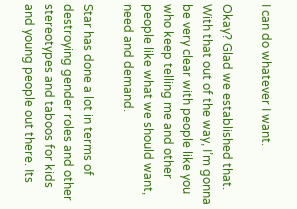I can do whatever I want.

Okay? Glad we established that. With that out of the way, I’m gonna be very clear with people like you who keep telling me and other people like what we should want, need and demand.

Star has done a lot in terms of destroying gender roles and other stereotypes and taboos for kids and young people out there. Its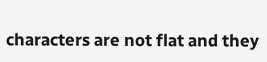characters are not flat and they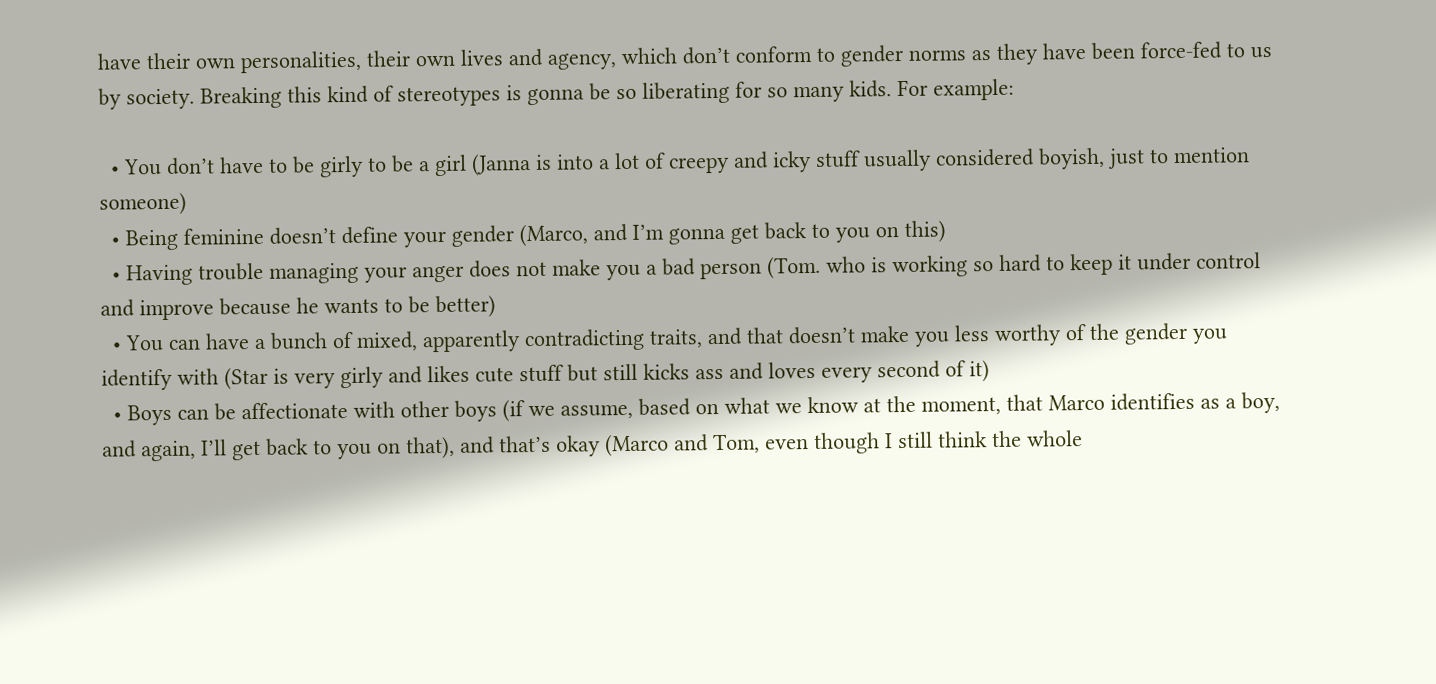have their own personalities, their own lives and agency, which don’t conform to gender norms as they have been force-fed to us by society. Breaking this kind of stereotypes is gonna be so liberating for so many kids. For example:

  • You don’t have to be girly to be a girl (Janna is into a lot of creepy and icky stuff usually considered boyish, just to mention someone)
  • Being feminine doesn’t define your gender (Marco, and I’m gonna get back to you on this)
  • Having trouble managing your anger does not make you a bad person (Tom. who is working so hard to keep it under control and improve because he wants to be better)
  • You can have a bunch of mixed, apparently contradicting traits, and that doesn’t make you less worthy of the gender you identify with (Star is very girly and likes cute stuff but still kicks ass and loves every second of it)
  • Boys can be affectionate with other boys (if we assume, based on what we know at the moment, that Marco identifies as a boy, and again, I’ll get back to you on that), and that’s okay (Marco and Tom, even though I still think the whole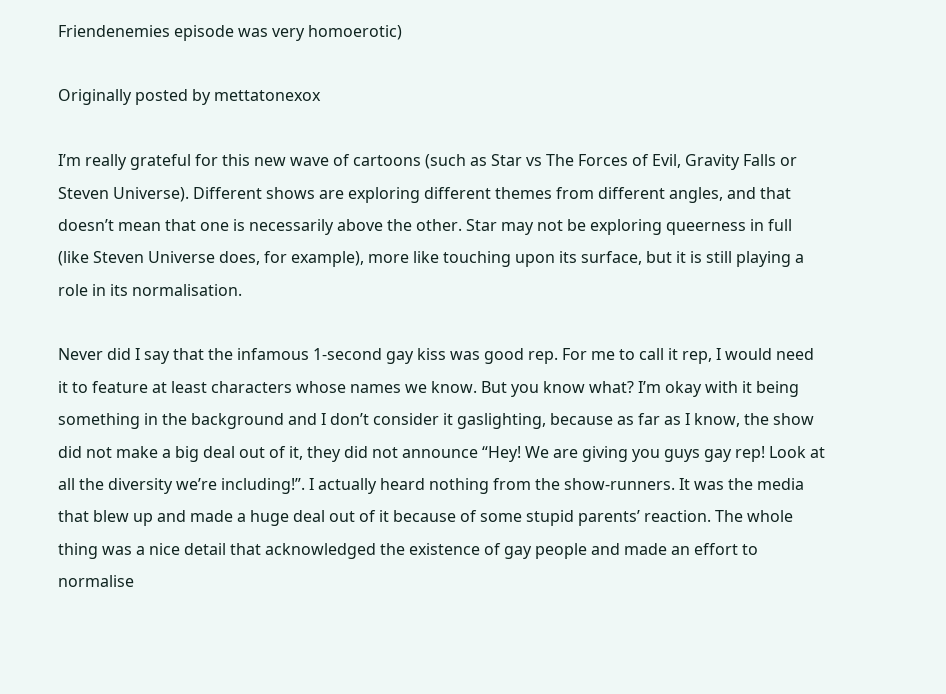Friendenemies episode was very homoerotic)

Originally posted by mettatonexox

I’m really grateful for this new wave of cartoons (such as Star vs The Forces of Evil, Gravity Falls or Steven Universe). Different shows are exploring different themes from different angles, and that doesn’t mean that one is necessarily above the other. Star may not be exploring queerness in full (like Steven Universe does, for example), more like touching upon its surface, but it is still playing a role in its normalisation.

Never did I say that the infamous 1-second gay kiss was good rep. For me to call it rep, I would need it to feature at least characters whose names we know. But you know what? I’m okay with it being something in the background and I don’t consider it gaslighting, because as far as I know, the show did not make a big deal out of it, they did not announce “Hey! We are giving you guys gay rep! Look at all the diversity we’re including!”. I actually heard nothing from the show-runners. It was the media that blew up and made a huge deal out of it because of some stupid parents’ reaction. The whole thing was a nice detail that acknowledged the existence of gay people and made an effort to normalise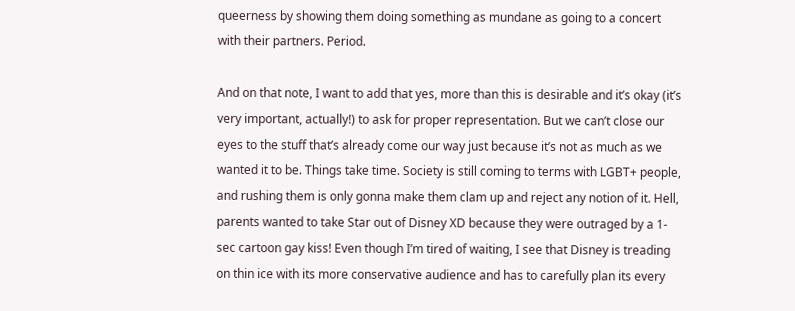queerness by showing them doing something as mundane as going to a concert with their partners. Period.

And on that note, I want to add that yes, more than this is desirable and it’s okay (it’s very important, actually!) to ask for proper representation. But we can’t close our eyes to the stuff that’s already come our way just because it’s not as much as we wanted it to be. Things take time. Society is still coming to terms with LGBT+ people, and rushing them is only gonna make them clam up and reject any notion of it. Hell, parents wanted to take Star out of Disney XD because they were outraged by a 1-sec cartoon gay kiss! Even though I’m tired of waiting, I see that Disney is treading on thin ice with its more conservative audience and has to carefully plan its every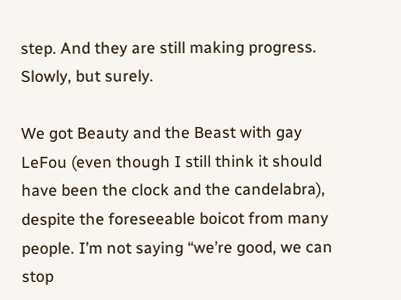step. And they are still making progress. Slowly, but surely.

We got Beauty and the Beast with gay LeFou (even though I still think it should have been the clock and the candelabra), despite the foreseeable boicot from many people. I’m not saying “we’re good, we can stop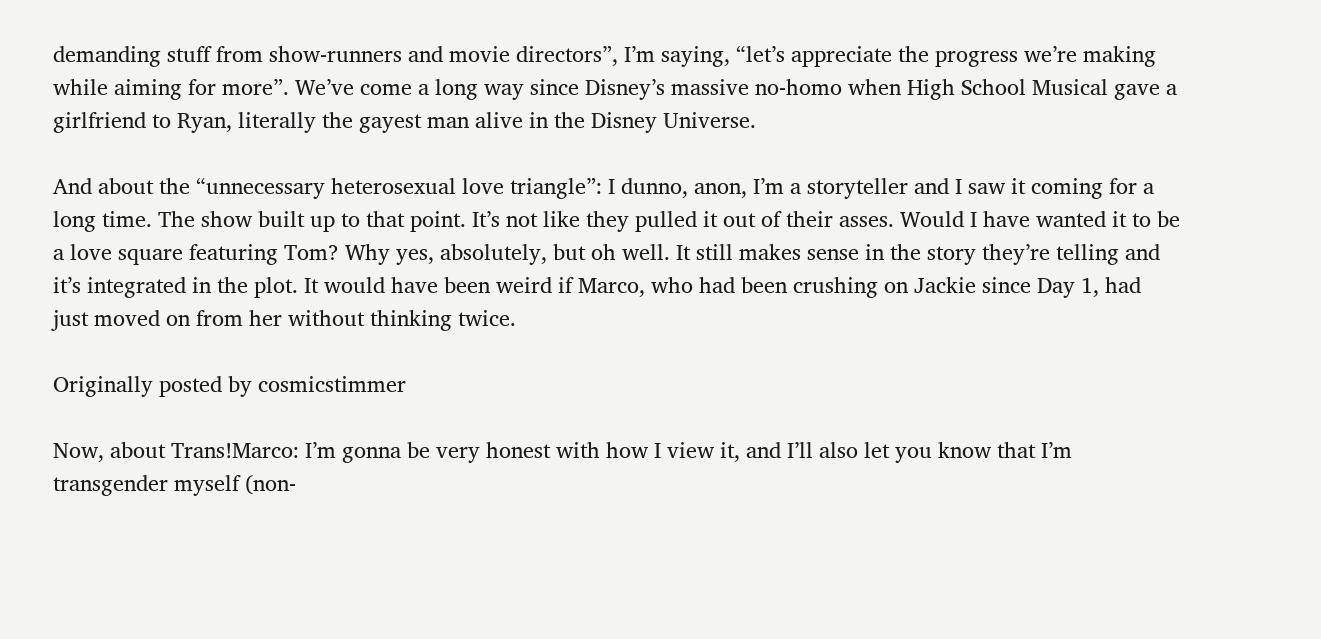demanding stuff from show-runners and movie directors”, I’m saying, “let’s appreciate the progress we’re making while aiming for more”. We’ve come a long way since Disney’s massive no-homo when High School Musical gave a girlfriend to Ryan, literally the gayest man alive in the Disney Universe.

And about the “unnecessary heterosexual love triangle”: I dunno, anon, I’m a storyteller and I saw it coming for a long time. The show built up to that point. It’s not like they pulled it out of their asses. Would I have wanted it to be a love square featuring Tom? Why yes, absolutely, but oh well. It still makes sense in the story they’re telling and it’s integrated in the plot. It would have been weird if Marco, who had been crushing on Jackie since Day 1, had just moved on from her without thinking twice.

Originally posted by cosmicstimmer

Now, about Trans!Marco: I’m gonna be very honest with how I view it, and I’ll also let you know that I’m transgender myself (non-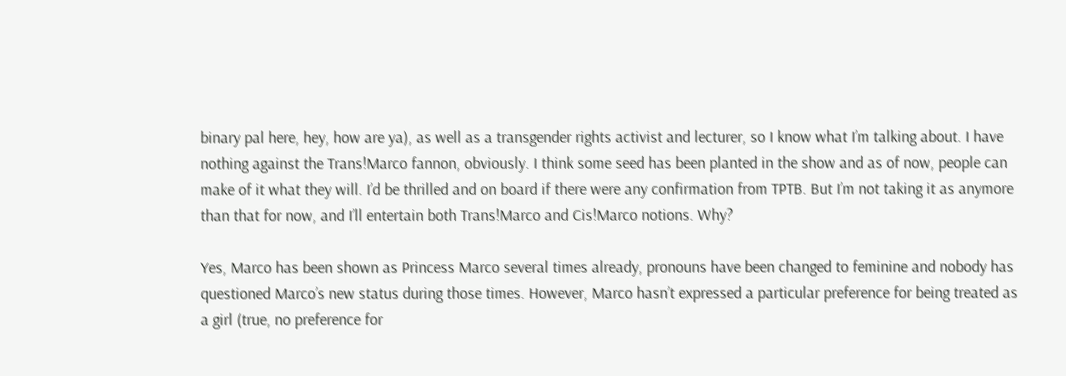binary pal here, hey, how are ya), as well as a transgender rights activist and lecturer, so I know what I’m talking about. I have nothing against the Trans!Marco fannon, obviously. I think some seed has been planted in the show and as of now, people can make of it what they will. I’d be thrilled and on board if there were any confirmation from TPTB. But I’m not taking it as anymore than that for now, and I’ll entertain both Trans!Marco and Cis!Marco notions. Why?

Yes, Marco has been shown as Princess Marco several times already, pronouns have been changed to feminine and nobody has questioned Marco’s new status during those times. However, Marco hasn’t expressed a particular preference for being treated as a girl (true, no preference for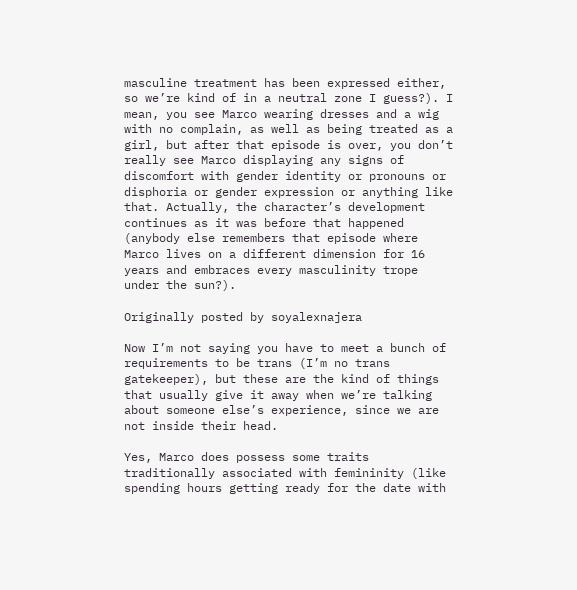masculine treatment has been expressed either, so we’re kind of in a neutral zone I guess?). I mean, you see Marco wearing dresses and a wig with no complain, as well as being treated as a girl, but after that episode is over, you don’t really see Marco displaying any signs of discomfort with gender identity or pronouns or disphoria or gender expression or anything like that. Actually, the character’s development continues as it was before that happened (anybody else remembers that episode where Marco lives on a different dimension for 16 years and embraces every masculinity trope under the sun?).

Originally posted by soyalexnajera

Now I’m not saying you have to meet a bunch of requirements to be trans (I’m no trans gatekeeper), but these are the kind of things that usually give it away when we’re talking about someone else’s experience, since we are not inside their head.

Yes, Marco does possess some traits traditionally associated with femininity (like spending hours getting ready for the date with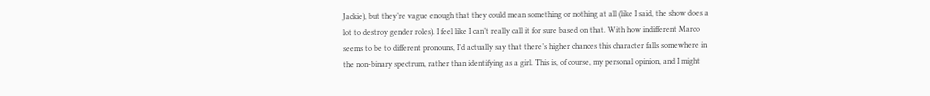Jackie), but they’re vague enough that they could mean something or nothing at all (like I said, the show does a lot to destroy gender roles). I feel like I can’t really call it for sure based on that. With how indifferent Marco seems to be to different pronouns, I’d actually say that there’s higher chances this character falls somewhere in the non-binary spectrum, rather than identifying as a girl. This is, of course, my personal opinion, and I might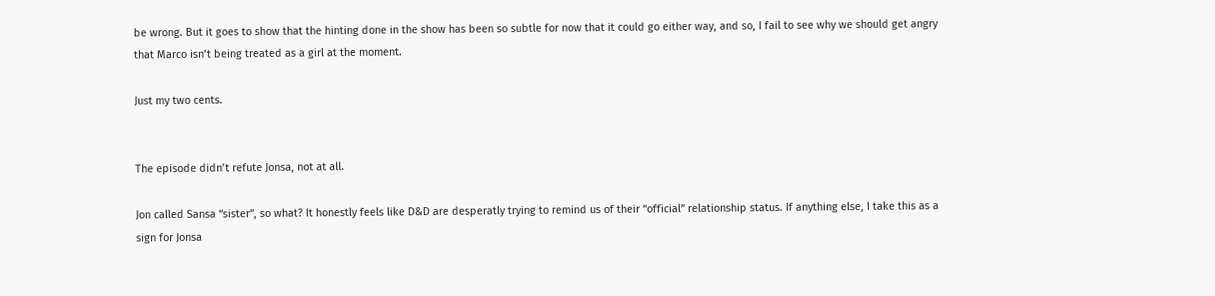be wrong. But it goes to show that the hinting done in the show has been so subtle for now that it could go either way, and so, I fail to see why we should get angry that Marco isn’t being treated as a girl at the moment.

Just my two cents.


The episode didn’t refute Jonsa, not at all.

Jon called Sansa “sister”, so what? It honestly feels like D&D are desperatly trying to remind us of their “official” relationship status. If anything else, I take this as a sign for Jonsa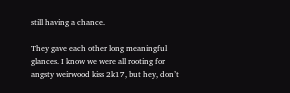still having a chance.

They gave each other long meaningful glances. I know we were all rooting for angsty weirwood kiss 2k17, but hey, don’t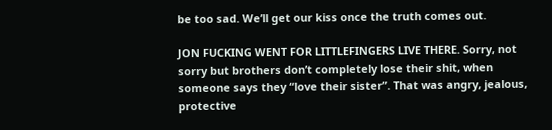be too sad. We’ll get our kiss once the truth comes out.

JON FUCKING WENT FOR LITTLEFINGERS LIVE THERE. Sorry, not sorry but brothers don’t completely lose their shit, when someone says they “love their sister”. That was angry, jealous, protective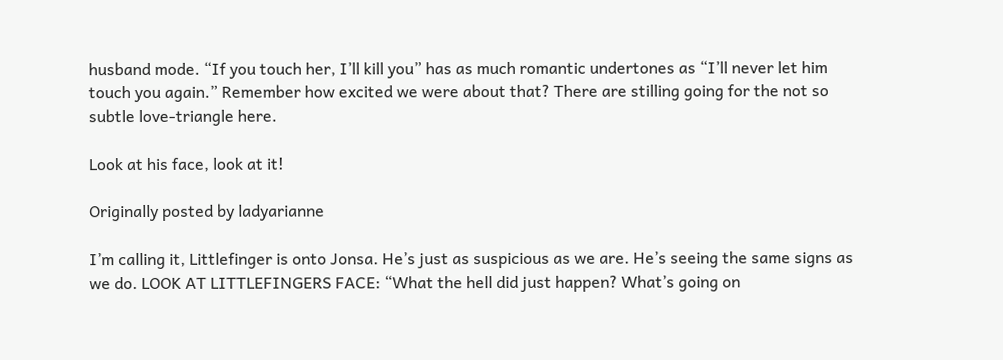husband mode. “If you touch her, I’ll kill you” has as much romantic undertones as “I’ll never let him touch you again.” Remember how excited we were about that? There are stilling going for the not so subtle love-triangle here.

Look at his face, look at it!

Originally posted by ladyarianne

I’m calling it, Littlefinger is onto Jonsa. He’s just as suspicious as we are. He’s seeing the same signs as we do. LOOK AT LITTLEFINGERS FACE: “What the hell did just happen? What’s going on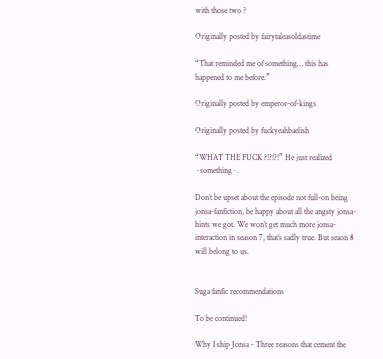with those two ?

Originally posted by fairytaleasoldastime

“That reminded me of something… this has happened to me before.”

Originally posted by emperor-of-kings

Originally posted by fuckyeahbaelish

“WHAT THE FUCK ?!?!?!” He just realized ~something~.

Don’t be upset about the episode not full-on being jonsa-fanfiction, be happy about all the angsty jonsa-hints we got. We won’t get much more jonsa-interaction in season 7, that’s sadly true. But seaon 8 will belong to us.


Suga fanfic recommendations

To be continued!

Why I ship Jonsa - Three reasons that cement the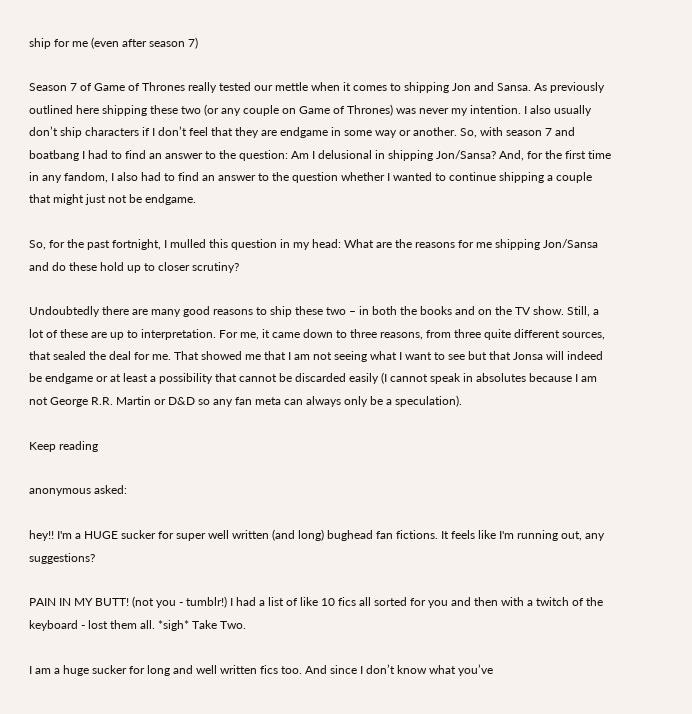ship for me (even after season 7)

Season 7 of Game of Thrones really tested our mettle when it comes to shipping Jon and Sansa. As previously outlined here shipping these two (or any couple on Game of Thrones) was never my intention. I also usually don’t ship characters if I don’t feel that they are endgame in some way or another. So, with season 7 and boatbang I had to find an answer to the question: Am I delusional in shipping Jon/Sansa? And, for the first time in any fandom, I also had to find an answer to the question whether I wanted to continue shipping a couple that might just not be endgame.

So, for the past fortnight, I mulled this question in my head: What are the reasons for me shipping Jon/Sansa and do these hold up to closer scrutiny?

Undoubtedly there are many good reasons to ship these two – in both the books and on the TV show. Still, a lot of these are up to interpretation. For me, it came down to three reasons, from three quite different sources, that sealed the deal for me. That showed me that I am not seeing what I want to see but that Jonsa will indeed be endgame or at least a possibility that cannot be discarded easily (I cannot speak in absolutes because I am not George R.R. Martin or D&D so any fan meta can always only be a speculation).

Keep reading

anonymous asked:

hey!! I'm a HUGE sucker for super well written (and long) bughead fan fictions. It feels like I'm running out, any suggestions?

PAIN IN MY BUTT! (not you - tumblr!) I had a list of like 10 fics all sorted for you and then with a twitch of the keyboard - lost them all. *sigh* Take Two.

I am a huge sucker for long and well written fics too. And since I don’t know what you’ve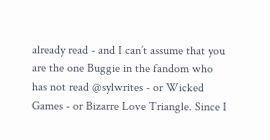already read - and I can’t assume that you are the one Buggie in the fandom who has not read @sylwrites - or Wicked Games - or Bizarre Love Triangle. Since I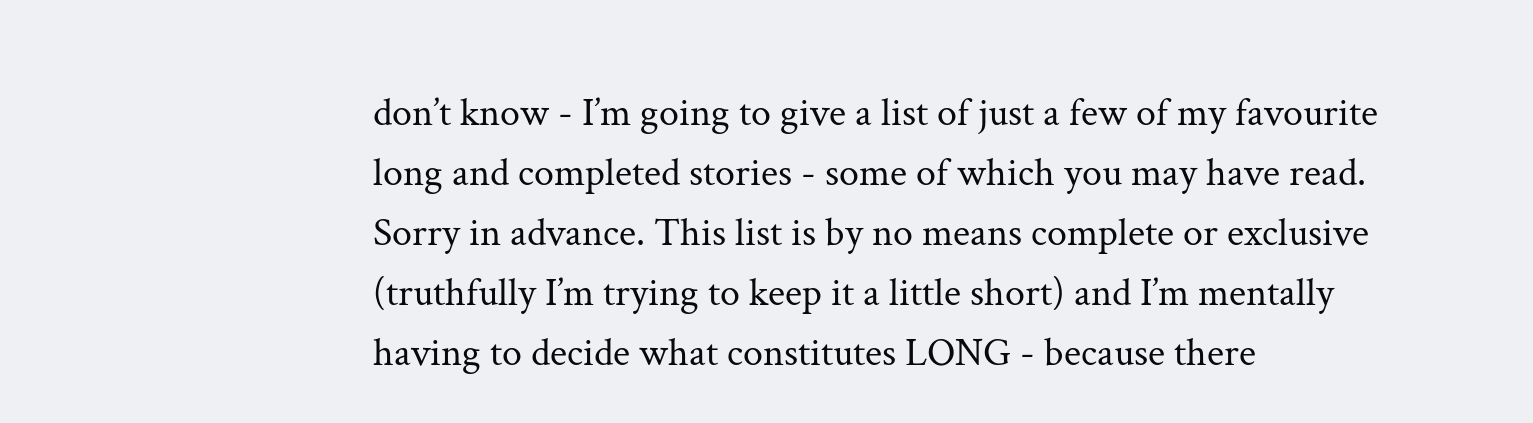don’t know - I’m going to give a list of just a few of my favourite long and completed stories - some of which you may have read. Sorry in advance. This list is by no means complete or exclusive (truthfully I’m trying to keep it a little short) and I’m mentally having to decide what constitutes LONG - because there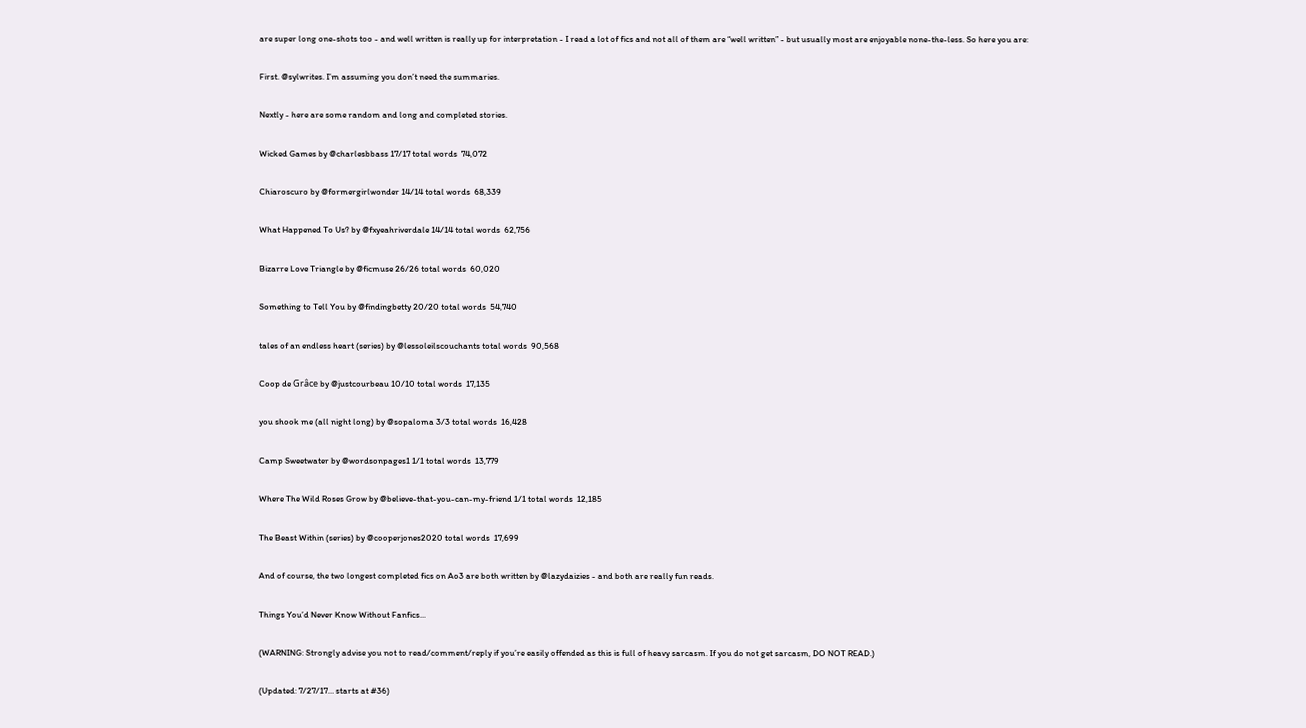are super long one-shots too - and well written is really up for interpretation - I read a lot of fics and not all of them are “well written” - but usually most are enjoyable none-the-less. So here you are:

First. @sylwrites. I’m assuming you don’t need the summaries.

Nextly - here are some random and long and completed stories.

Wicked Games by @charlesbbass 17/17 total words  74,072

Chiaroscuro by @formergirlwonder 14/14 total words  68,339

What Happened To Us? by @fxyeahriverdale 14/14 total words  62,756

Bizarre Love Triangle by @ficmuse 26/26 total words  60,020

Something to Tell You by @findingbetty 20/20 total words  54,740

tales of an endless heart (series) by @lessoleilscouchants total words  90,568

Coop de Grâce by @justcourbeau 10/10 total words  17,135

you shook me (all night long) by @sopaloma 3/3 total words  16,428

Camp Sweetwater by @wordsonpages1 1/1 total words  13,779

Where The Wild Roses Grow by @believe-that-you-can-my-friend 1/1 total words  12,185

The Beast Within (series) by @cooperjones2020 total words  17,699

And of course, the two longest completed fics on Ao3 are both written by @lazydaizies - and both are really fun reads.

Things You’d Never Know Without Fanfics...

(WARNING: Strongly advise you not to read/comment/reply if you’re easily offended as this is full of heavy sarcasm. If you do not get sarcasm, DO NOT READ.)

(Updated: 7/27/17… starts at #36)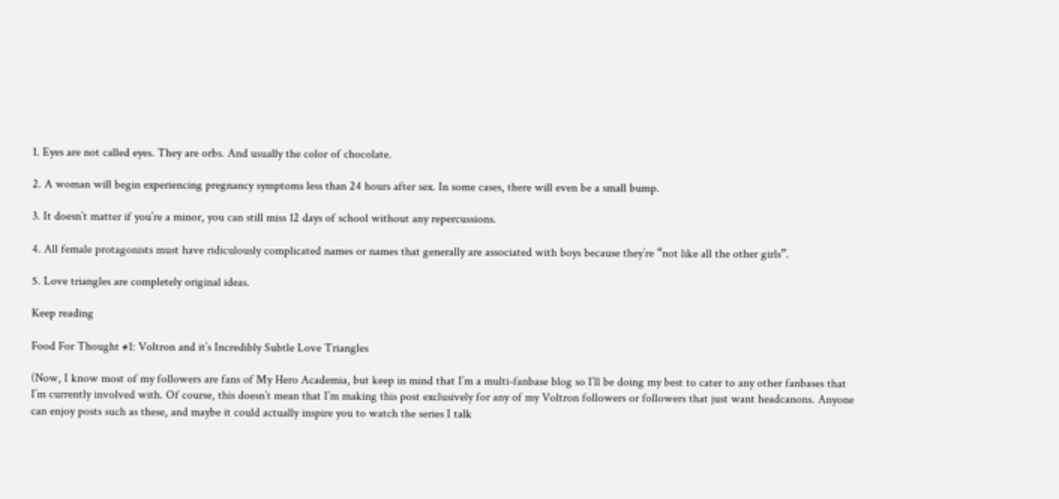1. Eyes are not called eyes. They are orbs. And usually the color of chocolate.

2. A woman will begin experiencing pregnancy symptoms less than 24 hours after sex. In some cases, there will even be a small bump.

3. It doesn’t matter if you’re a minor, you can still miss 12 days of school without any repercussions.

4. All female protagonists must have ridiculously complicated names or names that generally are associated with boys because they’re “not like all the other girls”.

5. Love triangles are completely original ideas.

Keep reading

Food For Thought #1: Voltron and it’s Incredibly Subtle Love Triangles

(Now, I know most of my followers are fans of My Hero Academia, but keep in mind that I’m a multi-fanbase blog so I’ll be doing my best to cater to any other fanbases that I’m currently involved with. Of course, this doesn’t mean that I’m making this post exclusively for any of my Voltron followers or followers that just want headcanons. Anyone can enjoy posts such as these, and maybe it could actually inspire you to watch the series I talk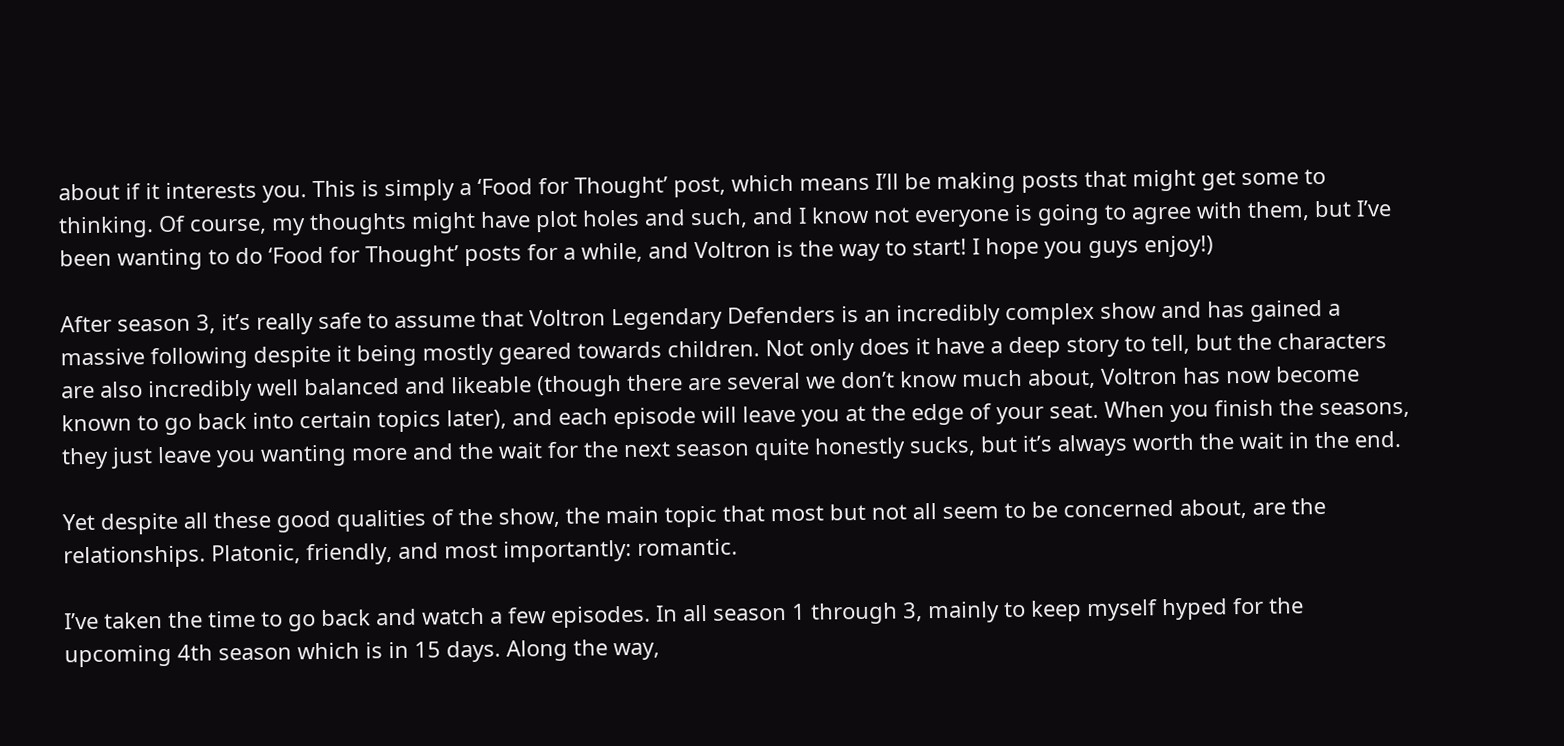about if it interests you. This is simply a ‘Food for Thought’ post, which means I’ll be making posts that might get some to thinking. Of course, my thoughts might have plot holes and such, and I know not everyone is going to agree with them, but I’ve been wanting to do ‘Food for Thought’ posts for a while, and Voltron is the way to start! I hope you guys enjoy!)

After season 3, it’s really safe to assume that Voltron Legendary Defenders is an incredibly complex show and has gained a massive following despite it being mostly geared towards children. Not only does it have a deep story to tell, but the characters are also incredibly well balanced and likeable (though there are several we don’t know much about, Voltron has now become known to go back into certain topics later), and each episode will leave you at the edge of your seat. When you finish the seasons, they just leave you wanting more and the wait for the next season quite honestly sucks, but it’s always worth the wait in the end.

Yet despite all these good qualities of the show, the main topic that most but not all seem to be concerned about, are the relationships. Platonic, friendly, and most importantly: romantic.

I’ve taken the time to go back and watch a few episodes. In all season 1 through 3, mainly to keep myself hyped for the upcoming 4th season which is in 15 days. Along the way,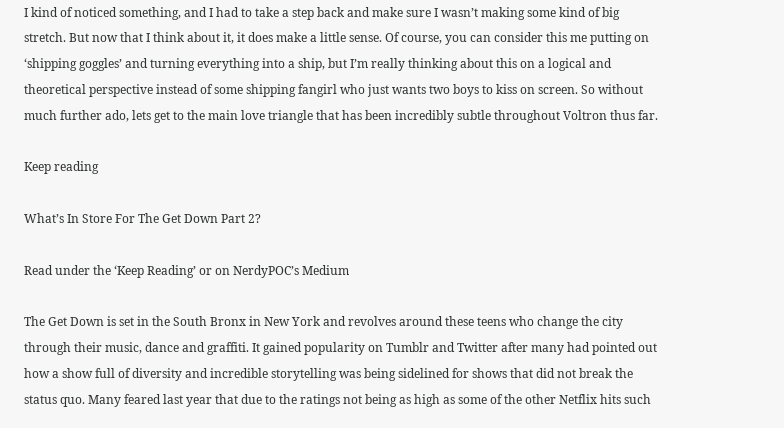I kind of noticed something, and I had to take a step back and make sure I wasn’t making some kind of big stretch. But now that I think about it, it does make a little sense. Of course, you can consider this me putting on ‘shipping goggles’ and turning everything into a ship, but I’m really thinking about this on a logical and theoretical perspective instead of some shipping fangirl who just wants two boys to kiss on screen. So without much further ado, lets get to the main love triangle that has been incredibly subtle throughout Voltron thus far.

Keep reading

What’s In Store For The Get Down Part 2?

Read under the ‘Keep Reading’ or on NerdyPOC’s Medium

The Get Down is set in the South Bronx in New York and revolves around these teens who change the city through their music, dance and graffiti. It gained popularity on Tumblr and Twitter after many had pointed out how a show full of diversity and incredible storytelling was being sidelined for shows that did not break the status quo. Many feared last year that due to the ratings not being as high as some of the other Netflix hits such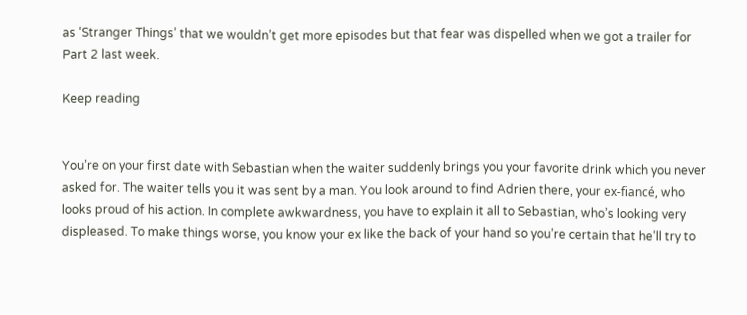as ‘Stranger Things’ that we wouldn’t get more episodes but that fear was dispelled when we got a trailer for Part 2 last week.

Keep reading


You’re on your first date with Sebastian when the waiter suddenly brings you your favorite drink which you never asked for. The waiter tells you it was sent by a man. You look around to find Adrien there, your ex-fiancé, who looks proud of his action. In complete awkwardness, you have to explain it all to Sebastian, who’s looking very displeased. To make things worse, you know your ex like the back of your hand so you’re certain that he’ll try to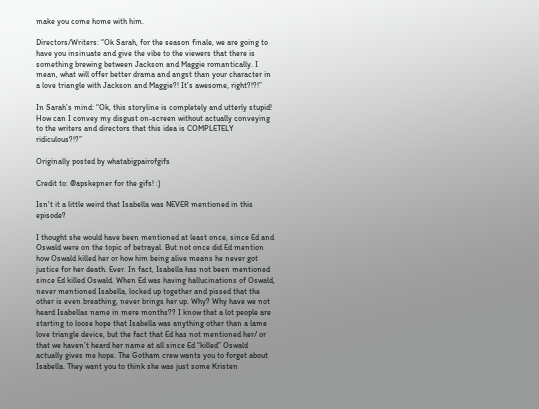make you come home with him.

Directors/Writers: “Ok Sarah, for the season finale, we are going to have you insinuate and give the vibe to the viewers that there is something brewing between Jackson and Maggie romantically. I mean, what will offer better drama and angst than your character in a love triangle with Jackson and Maggie?! It’s awesome, right?!?!”

In Sarah’s mind: “Ok, this storyline is completely and utterly stupid! How can I convey my disgust on-screen without actually conveying to the writers and directors that this idea is COMPLETELY ridiculous?!?”

Originally posted by whatabigpairofgifs

Credit to: @apskepner for the gifs! :)

Isn't it a little weird that Isabella was NEVER mentioned in this episode?

I thought she would have been mentioned at least once, since Ed and Oswald were on the topic of betrayal. But not once did Ed mention how Oswald killed her or how him being alive means he never got justice for her death. Ever. In fact, Isabella has not been mentioned since Ed killed Oswald. When Ed was having hallucinations of Oswald, never mentioned Isabella, locked up together and pissed that the other is even breathing, never brings her up. Why? Why have we not heard Isabellas name in mere months?? I know that a lot people are starting to loose hope that Isabella was anything other than a lame love triangle device, but the fact that Ed has not mentioned her/ or that we haven’t heard her name at all since Ed “killed” Oswald actually gives me hope. The Gotham crew wants you to forget about Isabella. They want you to think she was just some Kristen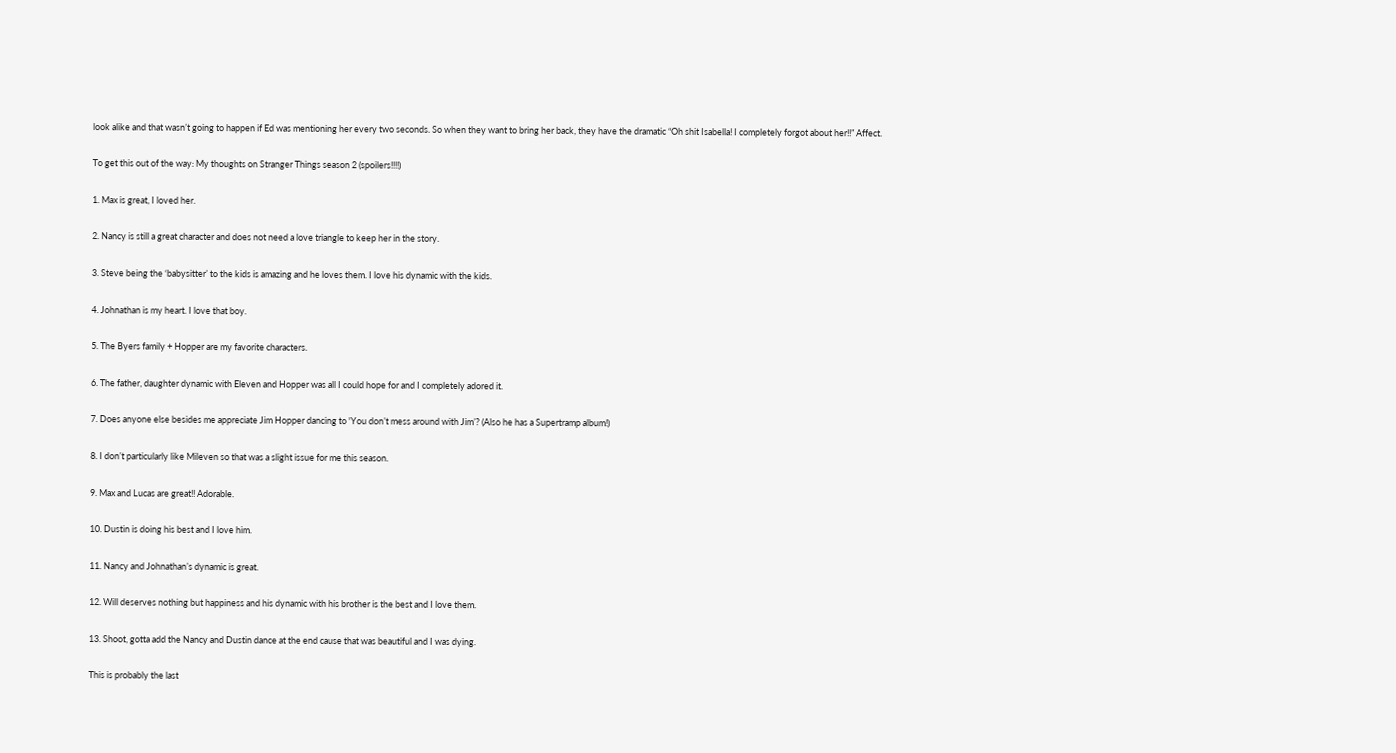look alike and that wasn’t going to happen if Ed was mentioning her every two seconds. So when they want to bring her back, they have the dramatic “Oh shit Isabella! I completely forgot about her!!” Affect.

To get this out of the way: My thoughts on Stranger Things season 2 (spoilers!!!!)

1. Max is great, I loved her.

2. Nancy is still a great character and does not need a love triangle to keep her in the story.

3. Steve being the ‘babysitter’ to the kids is amazing and he loves them. I love his dynamic with the kids.

4. Johnathan is my heart. I love that boy.

5. The Byers family + Hopper are my favorite characters.

6. The father, daughter dynamic with Eleven and Hopper was all I could hope for and I completely adored it.

7. Does anyone else besides me appreciate Jim Hopper dancing to 'You don’t mess around with Jim’? (Also he has a Supertramp album!)

8. I don’t particularly like Mileven so that was a slight issue for me this season.

9. Max and Lucas are great!! Adorable.

10. Dustin is doing his best and I love him.

11. Nancy and Johnathan’s dynamic is great.

12. Will deserves nothing but happiness and his dynamic with his brother is the best and I love them.

13. Shoot, gotta add the Nancy and Dustin dance at the end cause that was beautiful and I was dying.

This is probably the last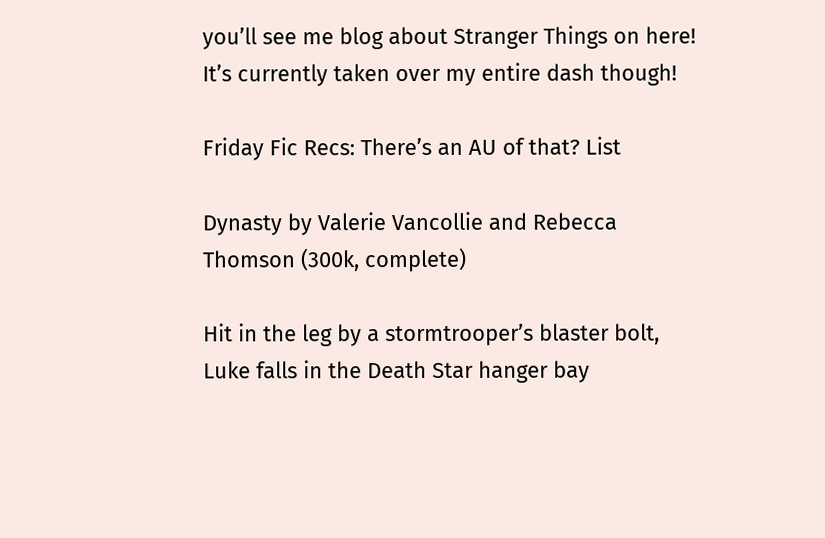you’ll see me blog about Stranger Things on here! It’s currently taken over my entire dash though!

Friday Fic Recs: There’s an AU of that? List

Dynasty by Valerie Vancollie and Rebecca Thomson (300k, complete)

Hit in the leg by a stormtrooper’s blaster bolt, Luke falls in the Death Star hanger bay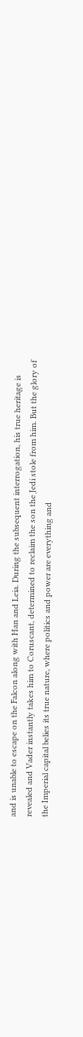and is unable to escape on the Falcon along with Han and Leia. During the subsequent interrogation, his true heritage is revealed and Vader instantly takes him to Coruscant, determined to reclaim the son the Jedi stole from him. But the glory of the Imperial capital belies its true nature, where politics and power are everything and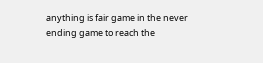anything is fair game in the never ending game to reach the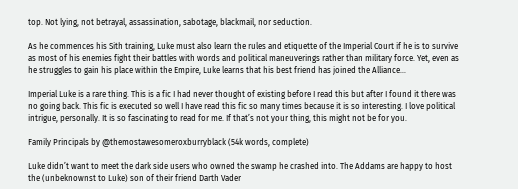top. Not lying, not betrayal, assassination, sabotage, blackmail, nor seduction.

As he commences his Sith training, Luke must also learn the rules and etiquette of the Imperial Court if he is to survive as most of his enemies fight their battles with words and political maneuverings rather than military force. Yet, even as he struggles to gain his place within the Empire, Luke learns that his best friend has joined the Alliance…

Imperial Luke is a rare thing. This is a fic I had never thought of existing before I read this but after I found it there was no going back. This fic is executed so well I have read this fic so many times because it is so interesting. I love political intrigue, personally. It is so fascinating to read for me. If that’s not your thing, this might not be for you.

Family Principals by @themostawesomeroxburryblack (54k words, complete)

Luke didn’t want to meet the dark side users who owned the swamp he crashed into. The Addams are happy to host the (unbeknownst to Luke) son of their friend Darth Vader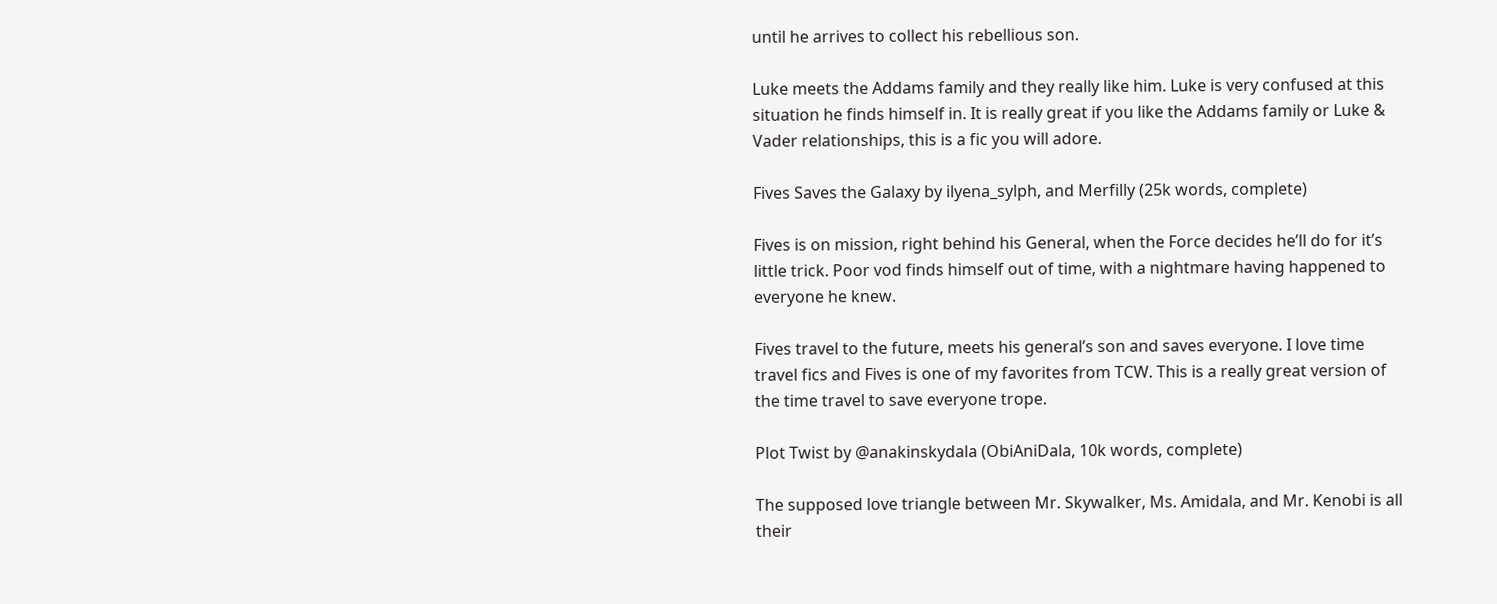until he arrives to collect his rebellious son.

Luke meets the Addams family and they really like him. Luke is very confused at this situation he finds himself in. It is really great if you like the Addams family or Luke & Vader relationships, this is a fic you will adore.

Fives Saves the Galaxy by ilyena_sylph, and Merfilly (25k words, complete)

Fives is on mission, right behind his General, when the Force decides he’ll do for it’s little trick. Poor vod finds himself out of time, with a nightmare having happened to everyone he knew.

Fives travel to the future, meets his general’s son and saves everyone. I love time travel fics and Fives is one of my favorites from TCW. This is a really great version of the time travel to save everyone trope.

Plot Twist by @anakinskydala (ObiAniDala, 10k words, complete)

The supposed love triangle between Mr. Skywalker, Ms. Amidala, and Mr. Kenobi is all their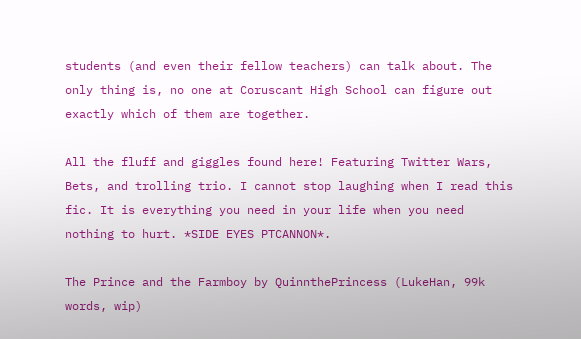students (and even their fellow teachers) can talk about. The only thing is, no one at Coruscant High School can figure out exactly which of them are together.

All the fluff and giggles found here! Featuring Twitter Wars, Bets, and trolling trio. I cannot stop laughing when I read this fic. It is everything you need in your life when you need nothing to hurt. *SIDE EYES PTCANNON*.

The Prince and the Farmboy by QuinnthePrincess (LukeHan, 99k words, wip)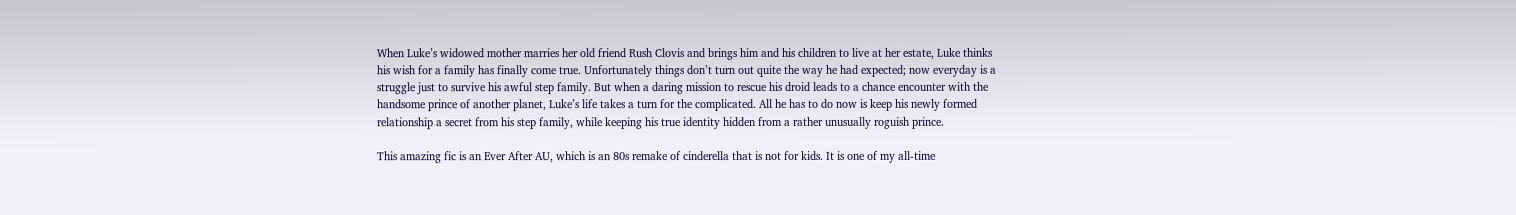When Luke’s widowed mother marries her old friend Rush Clovis and brings him and his children to live at her estate, Luke thinks his wish for a family has finally come true. Unfortunately things don’t turn out quite the way he had expected; now everyday is a struggle just to survive his awful step family. But when a daring mission to rescue his droid leads to a chance encounter with the handsome prince of another planet, Luke’s life takes a turn for the complicated. All he has to do now is keep his newly formed relationship a secret from his step family, while keeping his true identity hidden from a rather unusually roguish prince.

This amazing fic is an Ever After AU, which is an 80s remake of cinderella that is not for kids. It is one of my all-time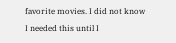favorite movies. I did not know I needed this until I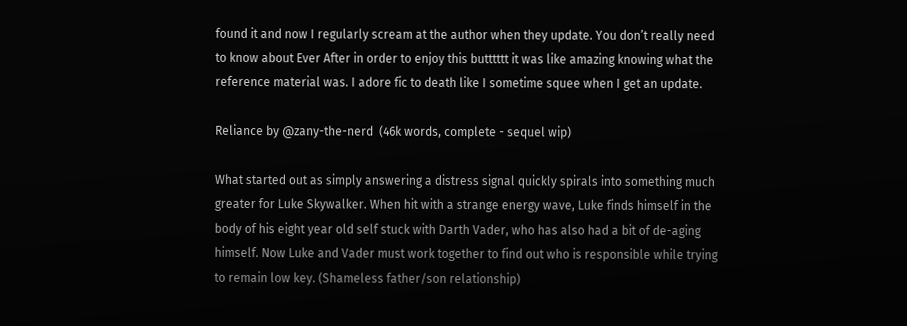found it and now I regularly scream at the author when they update. You don’t really need to know about Ever After in order to enjoy this butttttt it was like amazing knowing what the reference material was. I adore fic to death like I sometime squee when I get an update.

Reliance by @zany-the-nerd  (46k words, complete - sequel wip)

What started out as simply answering a distress signal quickly spirals into something much greater for Luke Skywalker. When hit with a strange energy wave, Luke finds himself in the body of his eight year old self stuck with Darth Vader, who has also had a bit of de-aging himself. Now Luke and Vader must work together to find out who is responsible while trying to remain low key. (Shameless father/son relationship)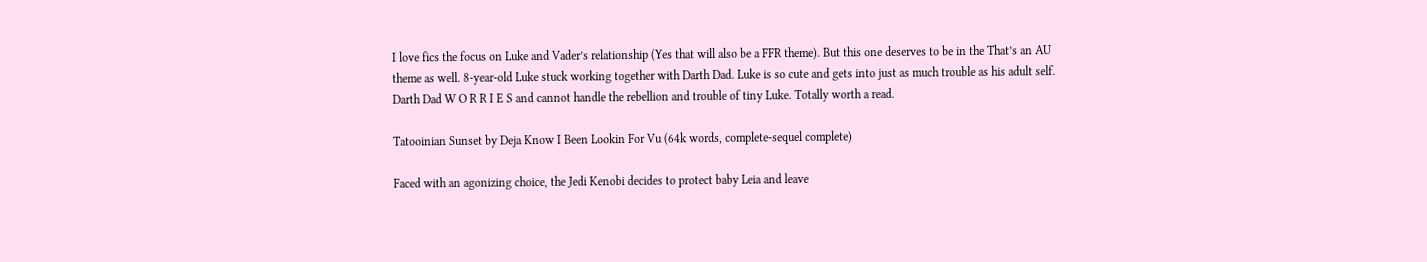I love fics the focus on Luke and Vader’s relationship (Yes that will also be a FFR theme). But this one deserves to be in the That’s an AU theme as well. 8-year-old Luke stuck working together with Darth Dad. Luke is so cute and gets into just as much trouble as his adult self. Darth Dad W O R R I E S and cannot handle the rebellion and trouble of tiny Luke. Totally worth a read.

Tatooinian Sunset by Deja Know I Been Lookin For Vu (64k words, complete-sequel complete)

Faced with an agonizing choice, the Jedi Kenobi decides to protect baby Leia and leave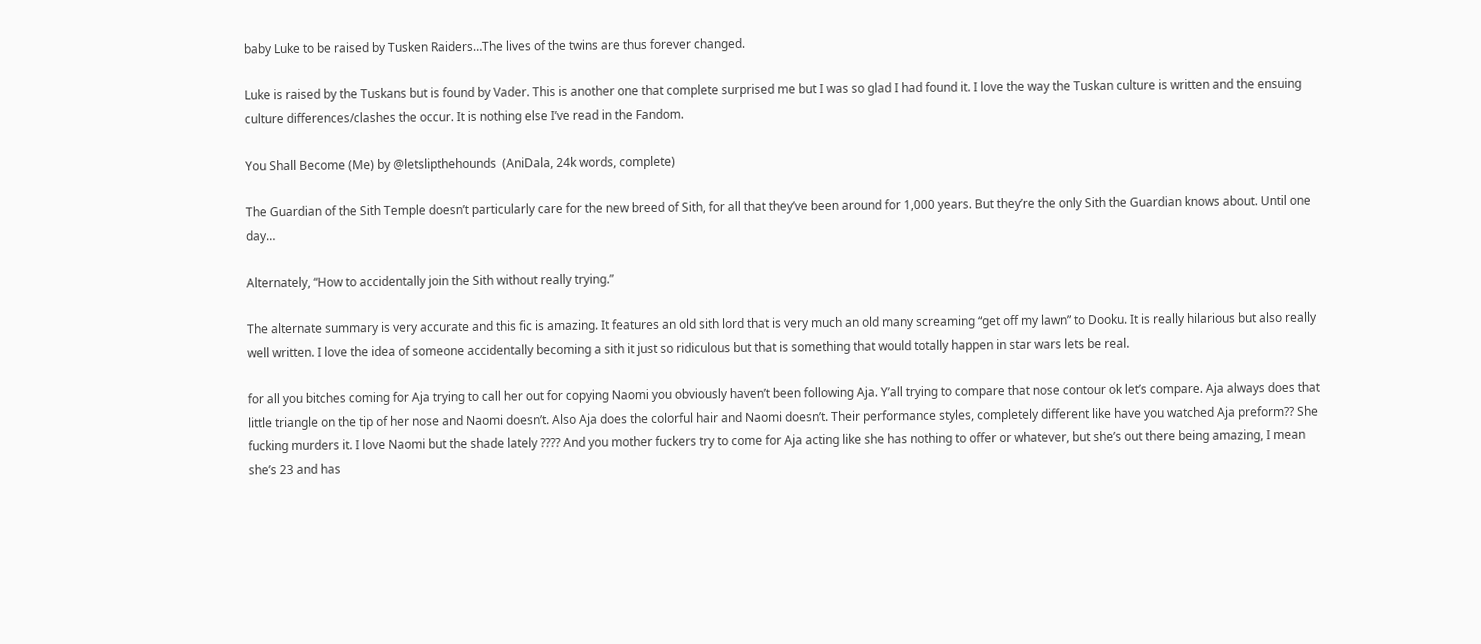baby Luke to be raised by Tusken Raiders…The lives of the twins are thus forever changed.

Luke is raised by the Tuskans but is found by Vader. This is another one that complete surprised me but I was so glad I had found it. I love the way the Tuskan culture is written and the ensuing culture differences/clashes the occur. It is nothing else I’ve read in the Fandom.

You Shall Become (Me) by @letslipthehounds  (AniDala, 24k words, complete)

The Guardian of the Sith Temple doesn’t particularly care for the new breed of Sith, for all that they’ve been around for 1,000 years. But they’re the only Sith the Guardian knows about. Until one day…

Alternately, “How to accidentally join the Sith without really trying.”

The alternate summary is very accurate and this fic is amazing. It features an old sith lord that is very much an old many screaming “get off my lawn” to Dooku. It is really hilarious but also really well written. I love the idea of someone accidentally becoming a sith it just so ridiculous but that is something that would totally happen in star wars lets be real.

for all you bitches coming for Aja trying to call her out for copying Naomi you obviously haven’t been following Aja. Y’all trying to compare that nose contour ok let’s compare. Aja always does that little triangle on the tip of her nose and Naomi doesn’t. Also Aja does the colorful hair and Naomi doesn’t. Their performance styles, completely different like have you watched Aja preform?? She fucking murders it. I love Naomi but the shade lately ???? And you mother fuckers try to come for Aja acting like she has nothing to offer or whatever, but she’s out there being amazing, I mean she’s 23 and has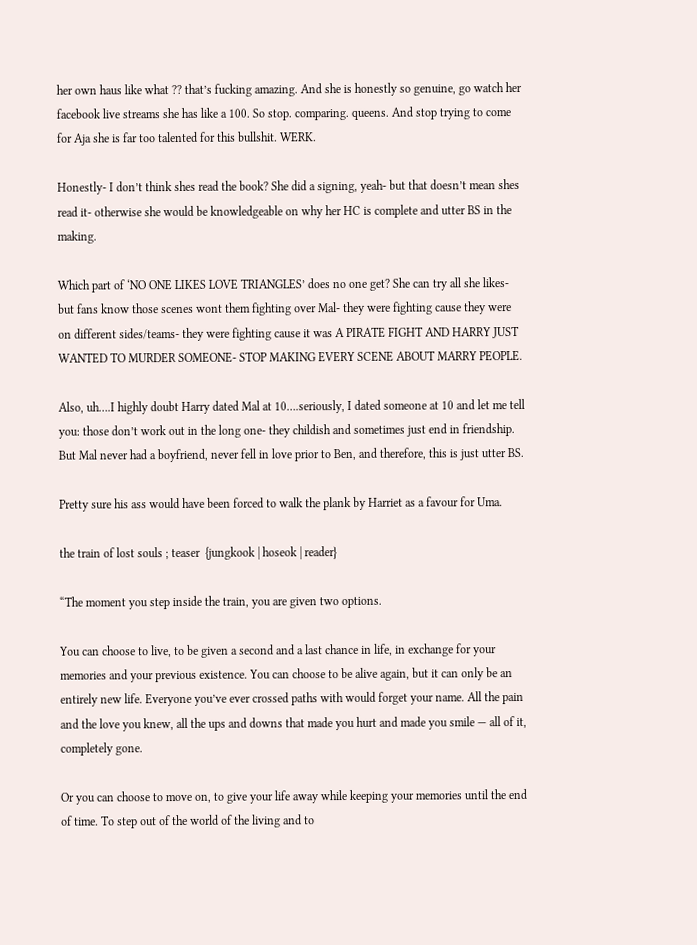her own haus like what ?? that’s fucking amazing. And she is honestly so genuine, go watch her facebook live streams she has like a 100. So stop. comparing. queens. And stop trying to come for Aja she is far too talented for this bullshit. WERK.

Honestly- I don’t think shes read the book? She did a signing, yeah- but that doesn’t mean shes read it- otherwise she would be knowledgeable on why her HC is complete and utter BS in the making.

Which part of ‘NO ONE LIKES LOVE TRIANGLES’ does no one get? She can try all she likes- but fans know those scenes wont them fighting over Mal- they were fighting cause they were on different sides/teams- they were fighting cause it was A PIRATE FIGHT AND HARRY JUST WANTED TO MURDER SOMEONE- STOP MAKING EVERY SCENE ABOUT MARRY PEOPLE.

Also, uh….I highly doubt Harry dated Mal at 10….seriously, I dated someone at 10 and let me tell you: those don’t work out in the long one- they childish and sometimes just end in friendship. But Mal never had a boyfriend, never fell in love prior to Ben, and therefore, this is just utter BS.

Pretty sure his ass would have been forced to walk the plank by Harriet as a favour for Uma.

the train of lost souls ; teaser  {jungkook | hoseok | reader}

“The moment you step inside the train, you are given two options.

You can choose to live, to be given a second and a last chance in life, in exchange for your memories and your previous existence. You can choose to be alive again, but it can only be an entirely new life. Everyone you’ve ever crossed paths with would forget your name. All the pain and the love you knew, all the ups and downs that made you hurt and made you smile — all of it, completely gone.

Or you can choose to move on, to give your life away while keeping your memories until the end of time. To step out of the world of the living and to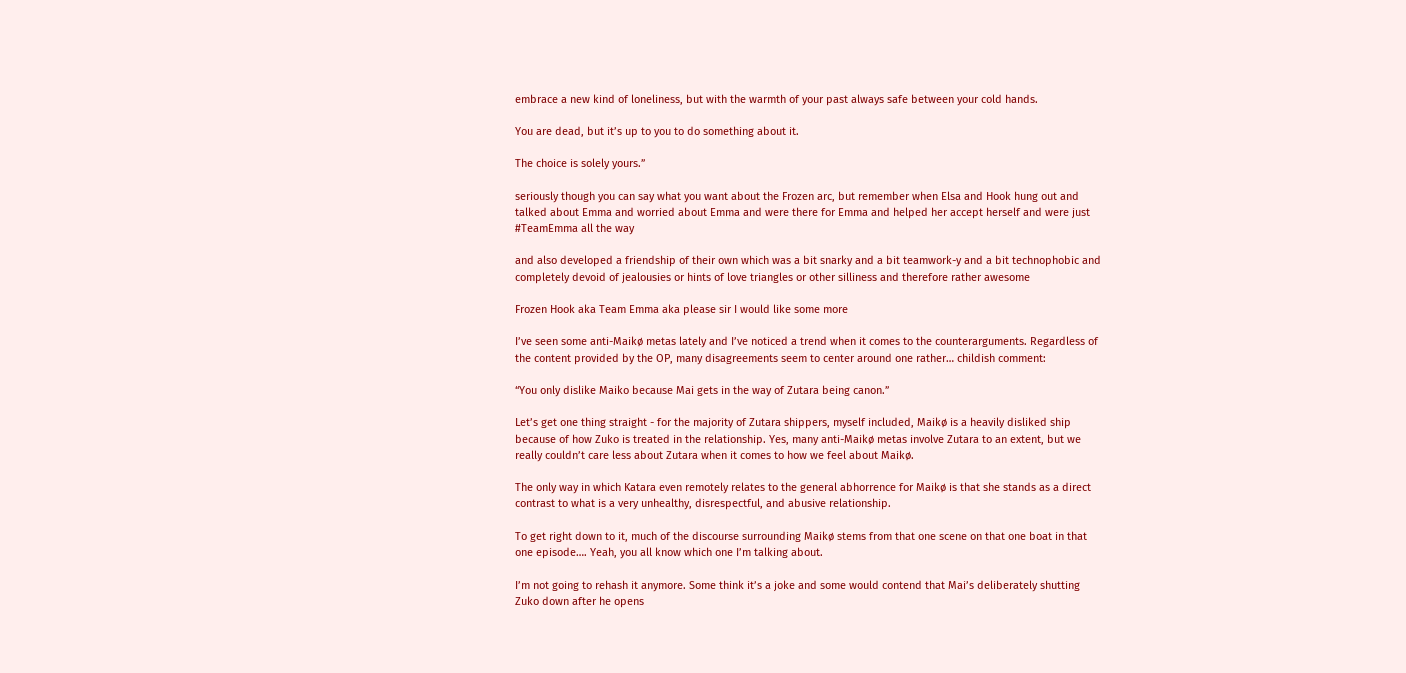embrace a new kind of loneliness, but with the warmth of your past always safe between your cold hands.

You are dead, but it’s up to you to do something about it.

The choice is solely yours.”

seriously though you can say what you want about the Frozen arc, but remember when Elsa and Hook hung out and talked about Emma and worried about Emma and were there for Emma and helped her accept herself and were just #TeamEmma all the way

and also developed a friendship of their own which was a bit snarky and a bit teamwork-y and a bit technophobic and completely devoid of jealousies or hints of love triangles or other silliness and therefore rather awesome

Frozen Hook aka Team Emma aka please sir I would like some more

I’ve seen some anti-Maikø metas lately and I’ve noticed a trend when it comes to the counterarguments. Regardless of the content provided by the OP, many disagreements seem to center around one rather… childish comment:

“You only dislike Maiko because Mai gets in the way of Zutara being canon.”

Let’s get one thing straight - for the majority of Zutara shippers, myself included, Maikø is a heavily disliked ship because of how Zuko is treated in the relationship. Yes, many anti-Maikø metas involve Zutara to an extent, but we really couldn’t care less about Zutara when it comes to how we feel about Maikø.

The only way in which Katara even remotely relates to the general abhorrence for Maikø is that she stands as a direct contrast to what is a very unhealthy, disrespectful, and abusive relationship.

To get right down to it, much of the discourse surrounding Maikø stems from that one scene on that one boat in that one episode…. Yeah, you all know which one I’m talking about.

I’m not going to rehash it anymore. Some think it’s a joke and some would contend that Mai’s deliberately shutting Zuko down after he opens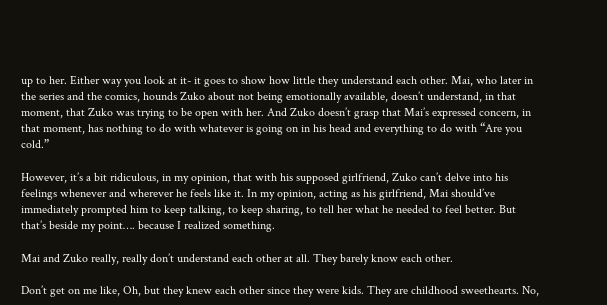up to her. Either way you look at it- it goes to show how little they understand each other. Mai, who later in the series and the comics, hounds Zuko about not being emotionally available, doesn’t understand, in that moment, that Zuko was trying to be open with her. And Zuko doesn’t grasp that Mai’s expressed concern, in that moment, has nothing to do with whatever is going on in his head and everything to do with “Are you cold.”

However, it’s a bit ridiculous, in my opinion, that with his supposed girlfriend, Zuko can’t delve into his feelings whenever and wherever he feels like it. In my opinion, acting as his girlfriend, Mai should’ve immediately prompted him to keep talking, to keep sharing, to tell her what he needed to feel better. But that’s beside my point…. because I realized something.

Mai and Zuko really, really don’t understand each other at all. They barely know each other.

Don’t get on me like, Oh, but they knew each other since they were kids. They are childhood sweethearts. No,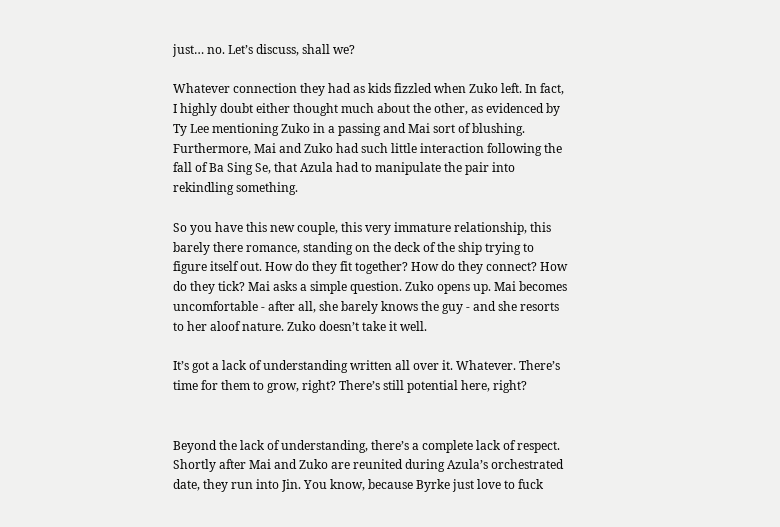just… no. Let’s discuss, shall we?

Whatever connection they had as kids fizzled when Zuko left. In fact, I highly doubt either thought much about the other, as evidenced by Ty Lee mentioning Zuko in a passing and Mai sort of blushing. Furthermore, Mai and Zuko had such little interaction following the fall of Ba Sing Se, that Azula had to manipulate the pair into rekindling something.

So you have this new couple, this very immature relationship, this barely there romance, standing on the deck of the ship trying to figure itself out. How do they fit together? How do they connect? How do they tick? Mai asks a simple question. Zuko opens up. Mai becomes uncomfortable - after all, she barely knows the guy - and she resorts to her aloof nature. Zuko doesn’t take it well.

It’s got a lack of understanding written all over it. Whatever. There’s time for them to grow, right? There’s still potential here, right?


Beyond the lack of understanding, there’s a complete lack of respect. Shortly after Mai and Zuko are reunited during Azula’s orchestrated date, they run into Jin. You know, because Byrke just love to fuck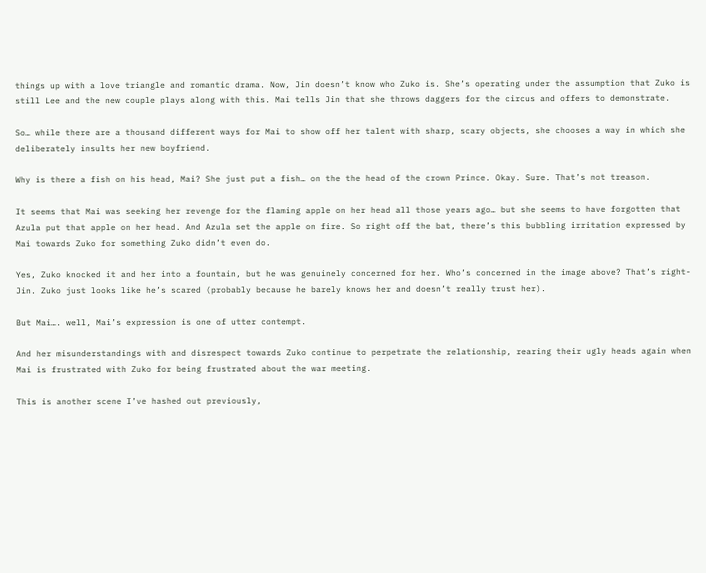things up with a love triangle and romantic drama. Now, Jin doesn’t know who Zuko is. She’s operating under the assumption that Zuko is still Lee and the new couple plays along with this. Mai tells Jin that she throws daggers for the circus and offers to demonstrate.

So… while there are a thousand different ways for Mai to show off her talent with sharp, scary objects, she chooses a way in which she deliberately insults her new boyfriend.

Why is there a fish on his head, Mai? She just put a fish… on the the head of the crown Prince. Okay. Sure. That’s not treason.

It seems that Mai was seeking her revenge for the flaming apple on her head all those years ago… but she seems to have forgotten that Azula put that apple on her head. And Azula set the apple on fire. So right off the bat, there’s this bubbling irritation expressed by Mai towards Zuko for something Zuko didn’t even do.

Yes, Zuko knocked it and her into a fountain, but he was genuinely concerned for her. Who’s concerned in the image above? That’s right- Jin. Zuko just looks like he’s scared (probably because he barely knows her and doesn’t really trust her).

But Mai…. well, Mai’s expression is one of utter contempt.

And her misunderstandings with and disrespect towards Zuko continue to perpetrate the relationship, rearing their ugly heads again when Mai is frustrated with Zuko for being frustrated about the war meeting.

This is another scene I’ve hashed out previously,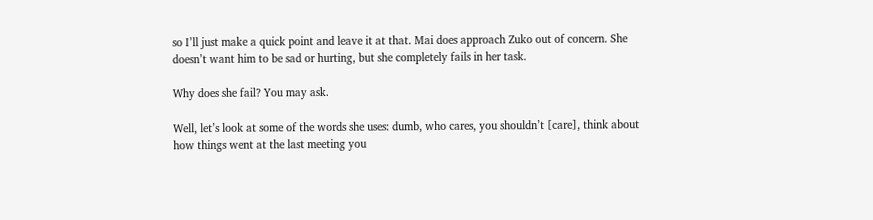so I’ll just make a quick point and leave it at that. Mai does approach Zuko out of concern. She doesn’t want him to be sad or hurting, but she completely fails in her task.

Why does she fail? You may ask.

Well, let’s look at some of the words she uses: dumb, who cares, you shouldn’t [care], think about how things went at the last meeting you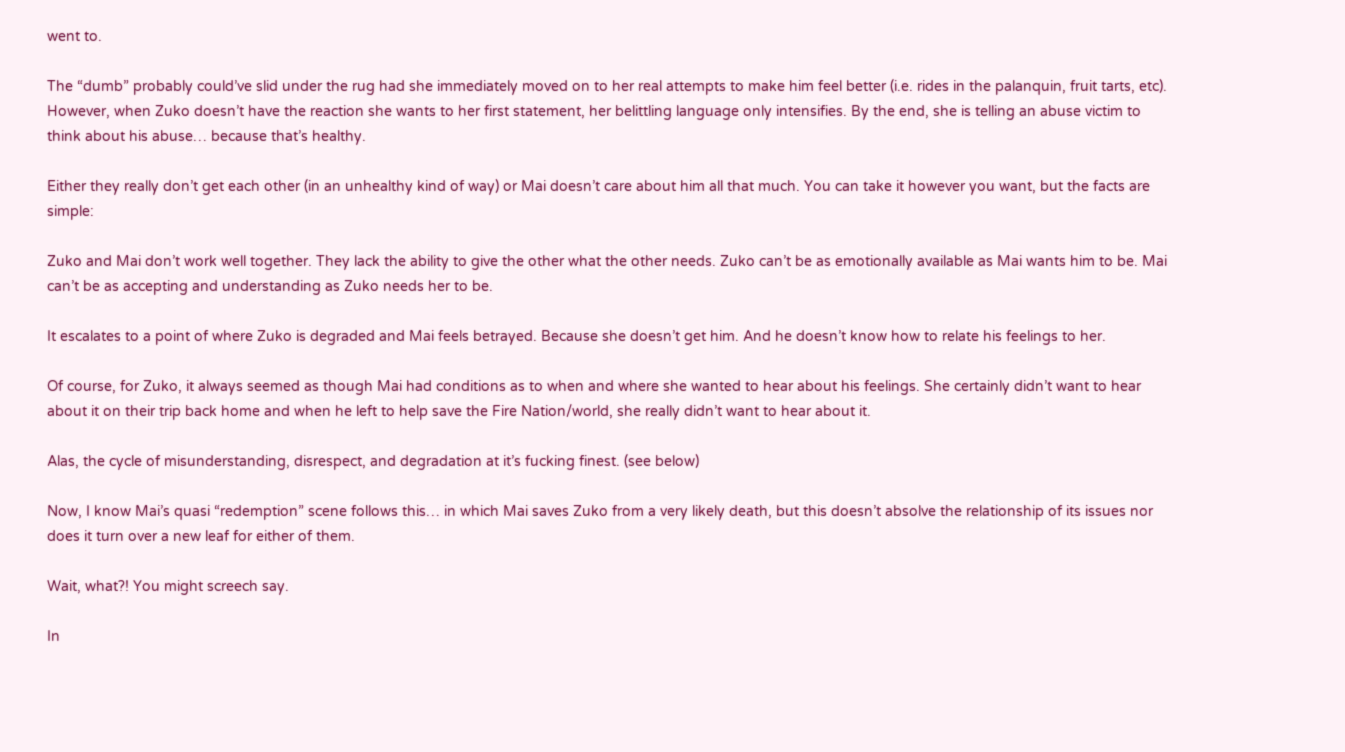went to.

The “dumb” probably could’ve slid under the rug had she immediately moved on to her real attempts to make him feel better (i.e. rides in the palanquin, fruit tarts, etc). However, when Zuko doesn’t have the reaction she wants to her first statement, her belittling language only intensifies. By the end, she is telling an abuse victim to think about his abuse… because that’s healthy.

Either they really don’t get each other (in an unhealthy kind of way) or Mai doesn’t care about him all that much. You can take it however you want, but the facts are simple:

Zuko and Mai don’t work well together. They lack the ability to give the other what the other needs. Zuko can’t be as emotionally available as Mai wants him to be. Mai can’t be as accepting and understanding as Zuko needs her to be.

It escalates to a point of where Zuko is degraded and Mai feels betrayed. Because she doesn’t get him. And he doesn’t know how to relate his feelings to her.

Of course, for Zuko, it always seemed as though Mai had conditions as to when and where she wanted to hear about his feelings. She certainly didn’t want to hear about it on their trip back home and when he left to help save the Fire Nation/world, she really didn’t want to hear about it.

Alas, the cycle of misunderstanding, disrespect, and degradation at it’s fucking finest. (see below)

Now, I know Mai’s quasi “redemption” scene follows this… in which Mai saves Zuko from a very likely death, but this doesn’t absolve the relationship of its issues nor does it turn over a new leaf for either of them.

Wait, what?! You might screech say.

In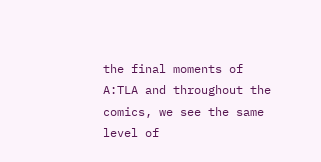the final moments of A:TLA and throughout the comics, we see the same level of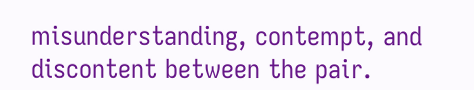misunderstanding, contempt, and discontent between the pair.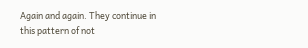Again and again. They continue in this pattern of not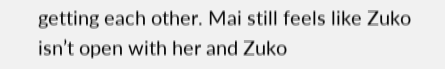getting each other. Mai still feels like Zuko isn’t open with her and Zuko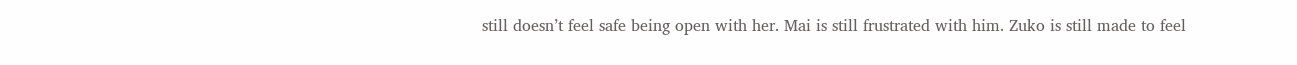still doesn’t feel safe being open with her. Mai is still frustrated with him. Zuko is still made to feel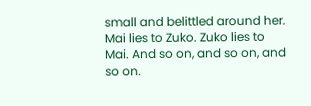small and belittled around her. Mai lies to Zuko. Zuko lies to Mai. And so on, and so on, and so on.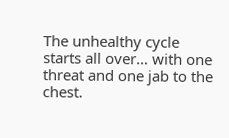The unhealthy cycle starts all over… with one threat and one jab to the chest.